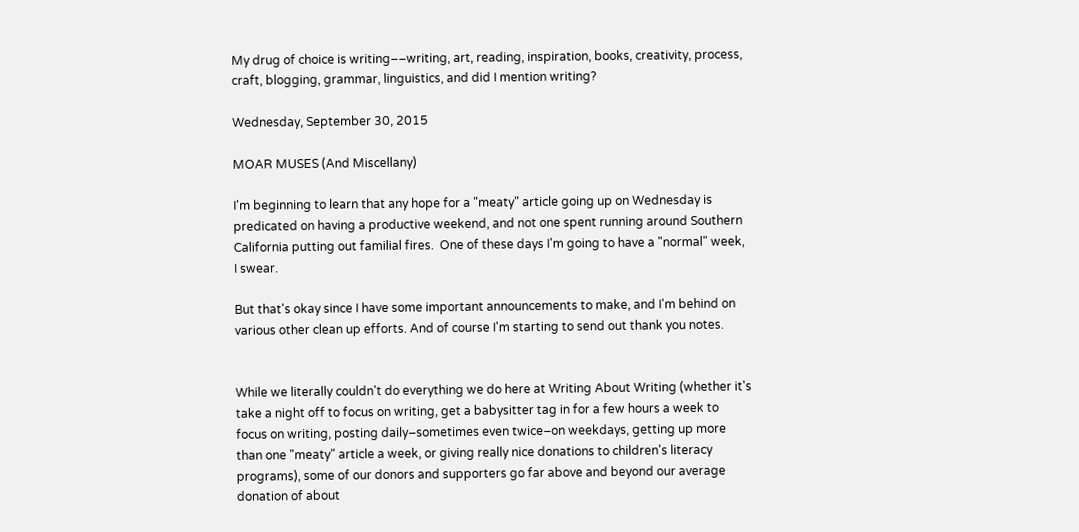My drug of choice is writing––writing, art, reading, inspiration, books, creativity, process, craft, blogging, grammar, linguistics, and did I mention writing?

Wednesday, September 30, 2015

MOAR MUSES (And Miscellany)

I'm beginning to learn that any hope for a "meaty" article going up on Wednesday is predicated on having a productive weekend, and not one spent running around Southern California putting out familial fires.  One of these days I'm going to have a "normal" week, I swear.

But that's okay since I have some important announcements to make, and I'm behind on various other clean up efforts. And of course I'm starting to send out thank you notes.


While we literally couldn't do everything we do here at Writing About Writing (whether it's take a night off to focus on writing, get a babysitter tag in for a few hours a week to focus on writing, posting daily–sometimes even twice–on weekdays, getting up more than one "meaty" article a week, or giving really nice donations to children's literacy programs), some of our donors and supporters go far above and beyond our average donation of about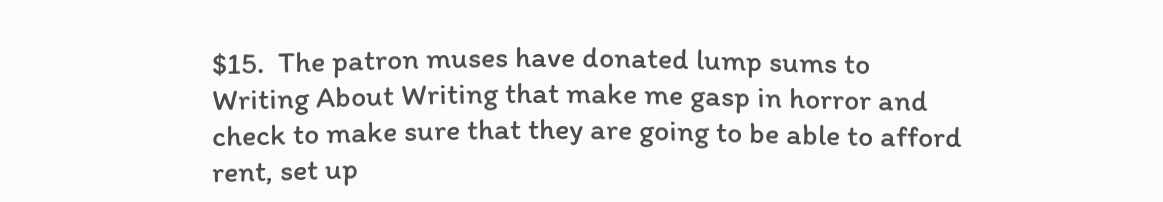$15.  The patron muses have donated lump sums to Writing About Writing that make me gasp in horror and check to make sure that they are going to be able to afford rent, set up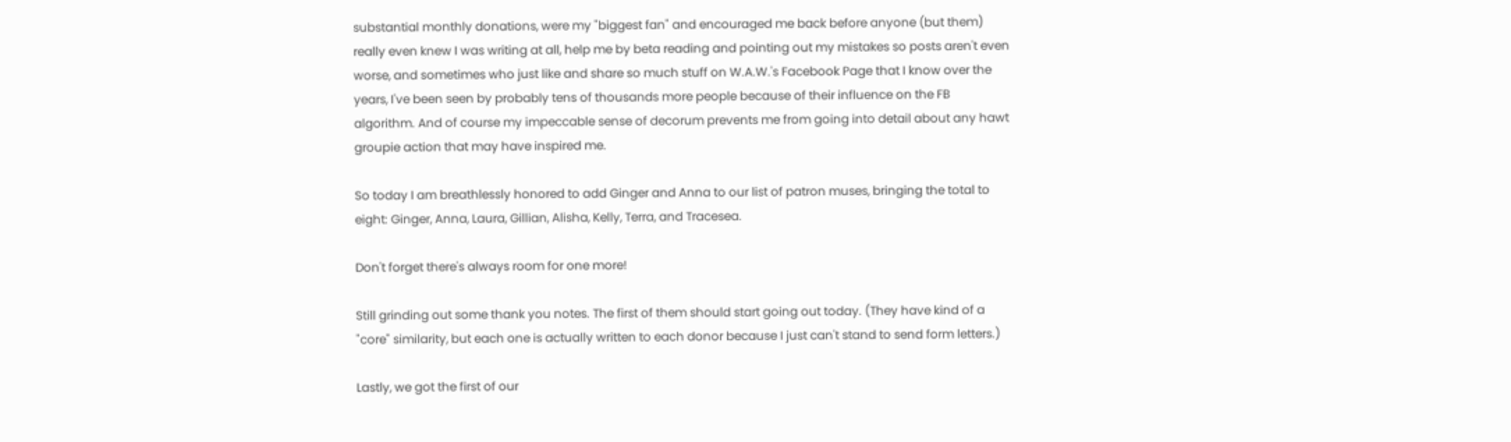substantial monthly donations, were my "biggest fan" and encouraged me back before anyone (but them) really even knew I was writing at all, help me by beta reading and pointing out my mistakes so posts aren't even worse, and sometimes who just like and share so much stuff on W.A.W.'s Facebook Page that I know over the years, I've been seen by probably tens of thousands more people because of their influence on the FB algorithm. And of course my impeccable sense of decorum prevents me from going into detail about any hawt groupie action that may have inspired me.

So today I am breathlessly honored to add Ginger and Anna to our list of patron muses, bringing the total to eight: Ginger, Anna, Laura, Gillian, Alisha, Kelly, Terra, and Tracesea.

Don't forget there's always room for one more!

Still grinding out some thank you notes. The first of them should start going out today. (They have kind of a "core" similarity, but each one is actually written to each donor because I just can't stand to send form letters.)

Lastly, we got the first of our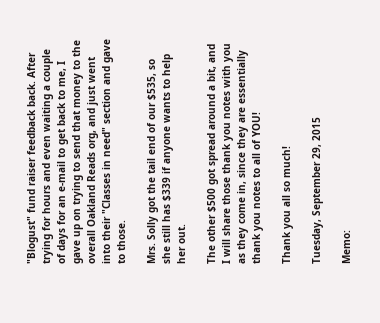"Blogust" fund raiser feedback back. After trying for hours and even waiting a couple of days for an e-mail to get back to me, I gave up on trying to send that money to the overall Oakland Reads org, and just went into their "Classes in need" section and gave to those.

Mrs. Solly got the tail end of our $535, so she still has $339 if anyone wants to help her out.

The other $500 got spread around a bit, and I will share those thank you notes with you as they come in, since they are essentially thank you notes to all of YOU!

Thank you all so much!

Tuesday, September 29, 2015

Memo: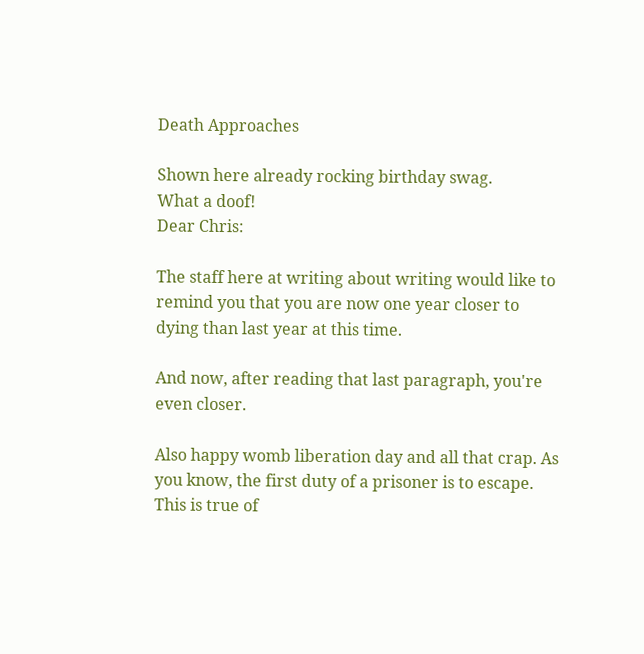Death Approaches

Shown here already rocking birthday swag.
What a doof!
Dear Chris:

The staff here at writing about writing would like to remind you that you are now one year closer to dying than last year at this time.

And now, after reading that last paragraph, you're even closer.

Also happy womb liberation day and all that crap. As you know, the first duty of a prisoner is to escape.  This is true of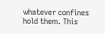whatever confines hold them. This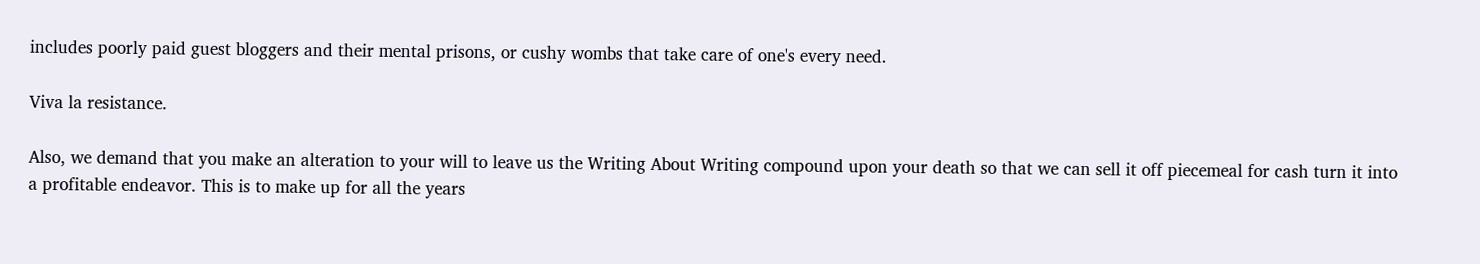includes poorly paid guest bloggers and their mental prisons, or cushy wombs that take care of one's every need.

Viva la resistance.

Also, we demand that you make an alteration to your will to leave us the Writing About Writing compound upon your death so that we can sell it off piecemeal for cash turn it into a profitable endeavor. This is to make up for all the years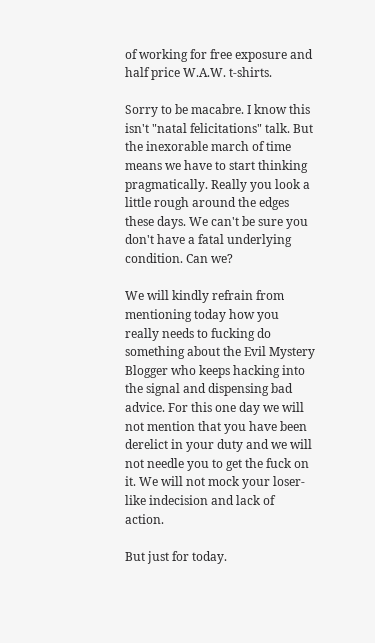of working for free exposure and half price W.A.W. t-shirts.

Sorry to be macabre. I know this isn't "natal felicitations" talk. But the inexorable march of time means we have to start thinking pragmatically. Really you look a little rough around the edges these days. We can't be sure you don't have a fatal underlying condition. Can we?

We will kindly refrain from mentioning today how you really needs to fucking do something about the Evil Mystery Blogger who keeps hacking into the signal and dispensing bad advice. For this one day we will not mention that you have been derelict in your duty and we will not needle you to get the fuck on it. We will not mock your loser-like indecision and lack of action.

But just for today.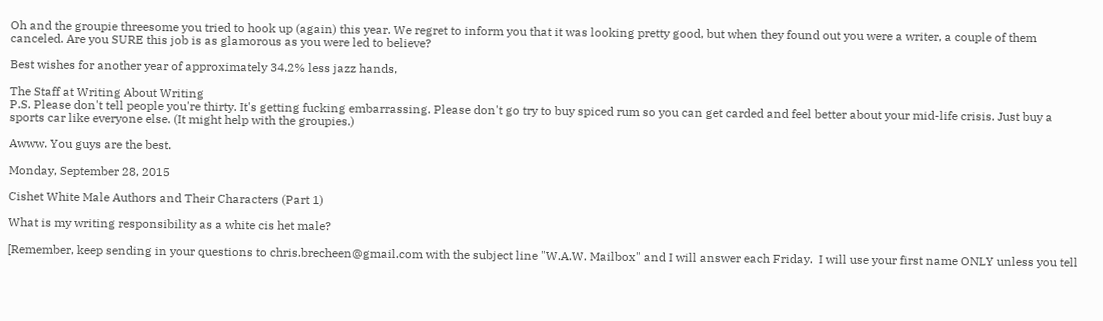Oh and the groupie threesome you tried to hook up (again) this year. We regret to inform you that it was looking pretty good, but when they found out you were a writer, a couple of them canceled. Are you SURE this job is as glamorous as you were led to believe?

Best wishes for another year of approximately 34.2% less jazz hands,

The Staff at Writing About Writing
P.S. Please don't tell people you're thirty. It's getting fucking embarrassing. Please don't go try to buy spiced rum so you can get carded and feel better about your mid-life crisis. Just buy a sports car like everyone else. (It might help with the groupies.)

Awww. You guys are the best.

Monday, September 28, 2015

Cishet White Male Authors and Their Characters (Part 1)

What is my writing responsibility as a white cis het male?

[Remember, keep sending in your questions to chris.brecheen@gmail.com with the subject line "W.A.W. Mailbox" and I will answer each Friday.  I will use your first name ONLY unless you tell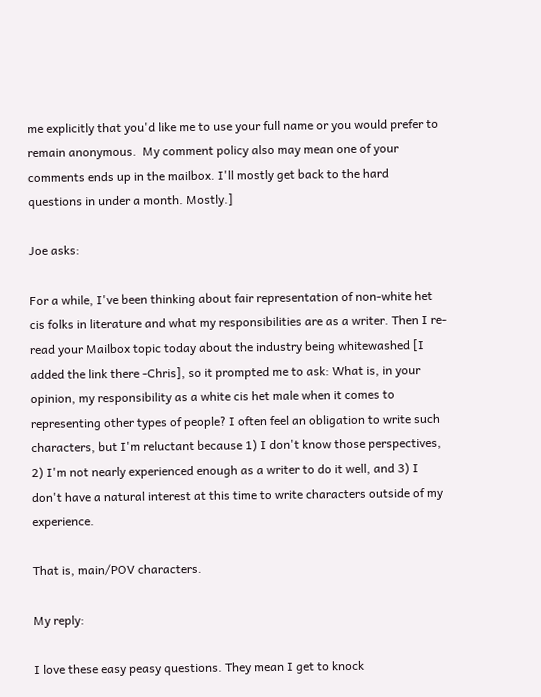me explicitly that you'd like me to use your full name or you would prefer to remain anonymous.  My comment policy also may mean one of your comments ends up in the mailbox. I'll mostly get back to the hard questions in under a month. Mostly.]

Joe asks:

For a while, I've been thinking about fair representation of non-white het cis folks in literature and what my responsibilities are as a writer. Then I re-read your Mailbox topic today about the industry being whitewashed [I added the link there -Chris], so it prompted me to ask: What is, in your opinion, my responsibility as a white cis het male when it comes to representing other types of people? I often feel an obligation to write such characters, but I'm reluctant because 1) I don't know those perspectives, 2) I'm not nearly experienced enough as a writer to do it well, and 3) I don't have a natural interest at this time to write characters outside of my experience.

That is, main/POV characters.

My reply:

I love these easy peasy questions. They mean I get to knock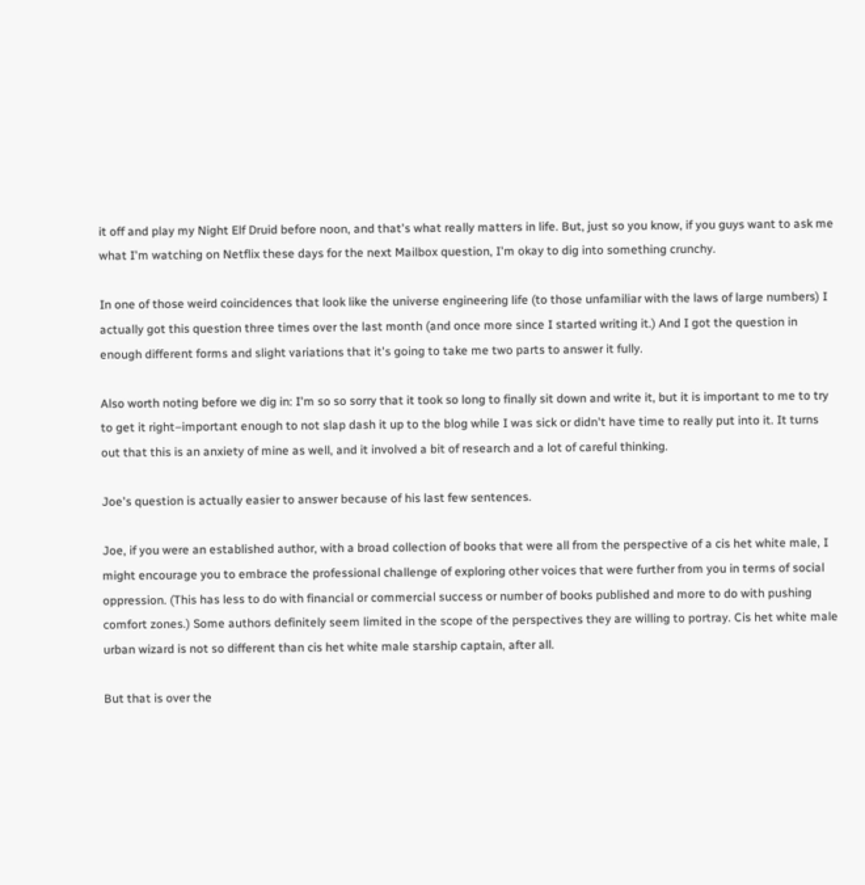it off and play my Night Elf Druid before noon, and that's what really matters in life. But, just so you know, if you guys want to ask me what I'm watching on Netflix these days for the next Mailbox question, I'm okay to dig into something crunchy.

In one of those weird coincidences that look like the universe engineering life (to those unfamiliar with the laws of large numbers) I actually got this question three times over the last month (and once more since I started writing it.) And I got the question in enough different forms and slight variations that it's going to take me two parts to answer it fully.

Also worth noting before we dig in: I'm so so sorry that it took so long to finally sit down and write it, but it is important to me to try to get it right–important enough to not slap dash it up to the blog while I was sick or didn't have time to really put into it. It turns out that this is an anxiety of mine as well, and it involved a bit of research and a lot of careful thinking.

Joe's question is actually easier to answer because of his last few sentences.

Joe, if you were an established author, with a broad collection of books that were all from the perspective of a cis het white male, I might encourage you to embrace the professional challenge of exploring other voices that were further from you in terms of social oppression. (This has less to do with financial or commercial success or number of books published and more to do with pushing comfort zones.) Some authors definitely seem limited in the scope of the perspectives they are willing to portray. Cis het white male urban wizard is not so different than cis het white male starship captain, after all.

But that is over the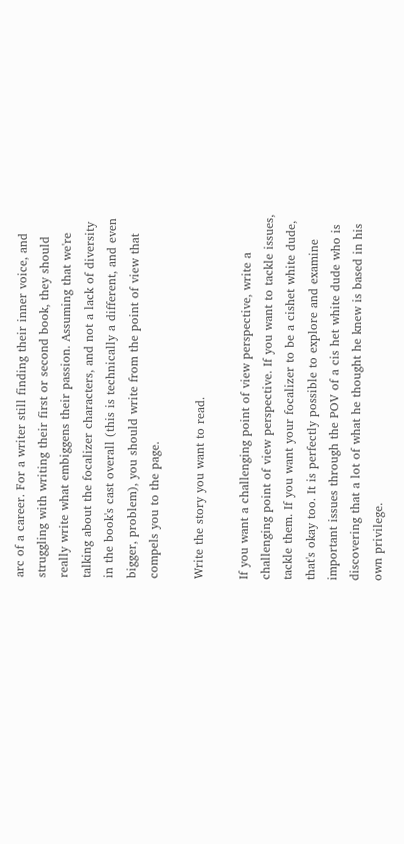arc of a career. For a writer still finding their inner voice, and struggling with writing their first or second book, they should really write what embiggens their passion. Assuming that we're talking about the focalizer characters, and not a lack of diversity in the book's cast overall (this is technically a different, and even bigger, problem), you should write from the point of view that compels you to the page.

Write the story you want to read.

If you want a challenging point of view perspective, write a challenging point of view perspective. If you want to tackle issues, tackle them. If you want your focalizer to be a cishet white dude, that's okay too. It is perfectly possible to explore and examine important issues through the POV of a cis het white dude who is discovering that a lot of what he thought he knew is based in his own privilege.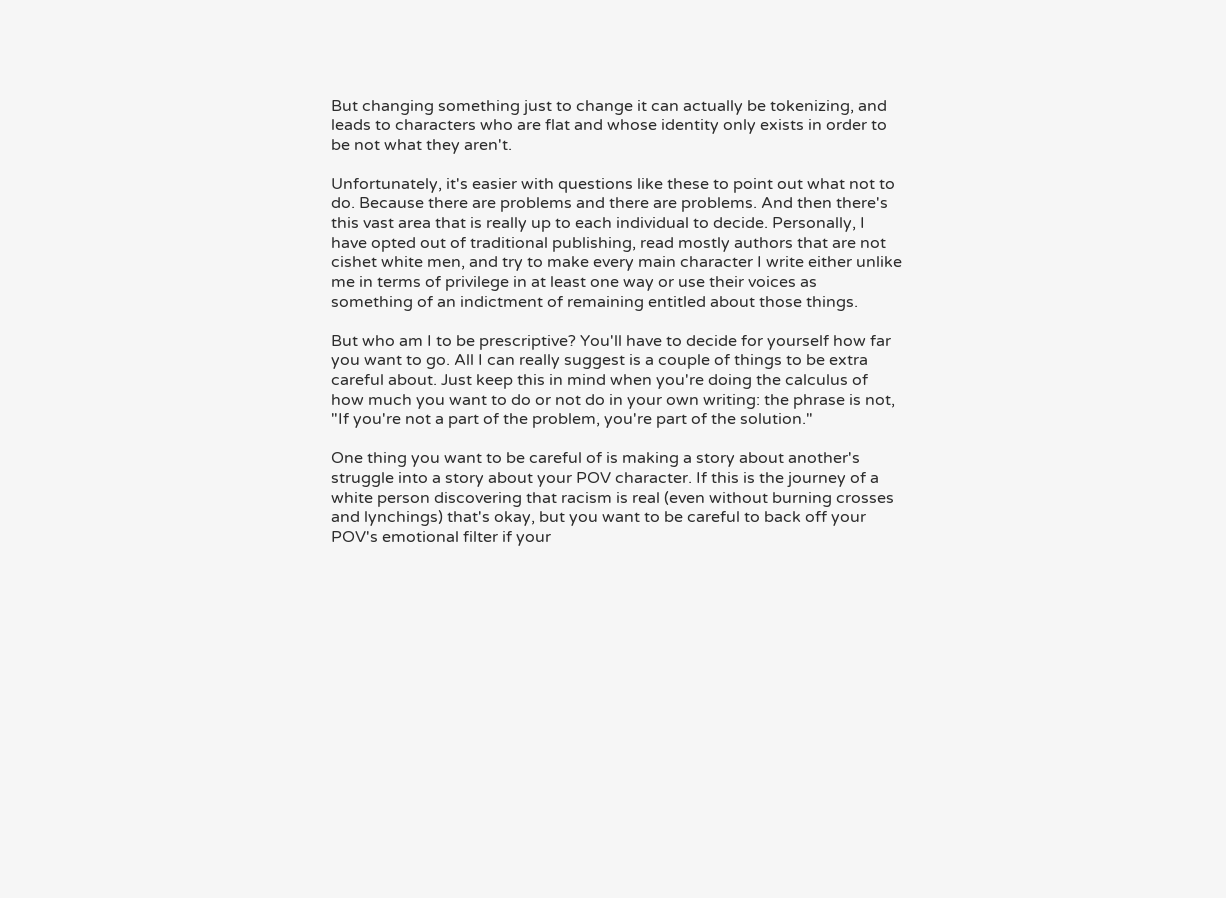But changing something just to change it can actually be tokenizing, and leads to characters who are flat and whose identity only exists in order to be not what they aren't.

Unfortunately, it's easier with questions like these to point out what not to do. Because there are problems and there are problems. And then there's this vast area that is really up to each individual to decide. Personally, I have opted out of traditional publishing, read mostly authors that are not cishet white men, and try to make every main character I write either unlike me in terms of privilege in at least one way or use their voices as something of an indictment of remaining entitled about those things.

But who am I to be prescriptive? You'll have to decide for yourself how far you want to go. All I can really suggest is a couple of things to be extra careful about. Just keep this in mind when you're doing the calculus of how much you want to do or not do in your own writing: the phrase is not, "If you're not a part of the problem, you're part of the solution."

One thing you want to be careful of is making a story about another's struggle into a story about your POV character. If this is the journey of a white person discovering that racism is real (even without burning crosses and lynchings) that's okay, but you want to be careful to back off your POV's emotional filter if your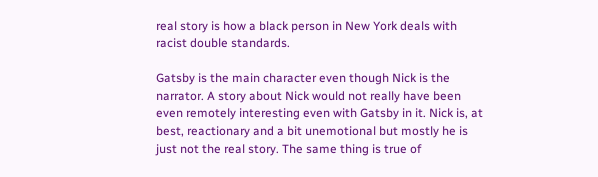real story is how a black person in New York deals with racist double standards.

Gatsby is the main character even though Nick is the narrator. A story about Nick would not really have been even remotely interesting even with Gatsby in it. Nick is, at best, reactionary and a bit unemotional but mostly he is just not the real story. The same thing is true of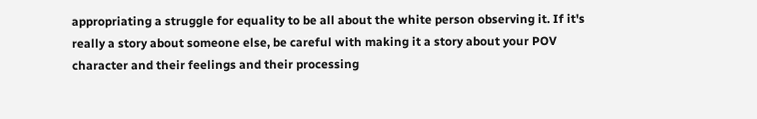appropriating a struggle for equality to be all about the white person observing it. If it's really a story about someone else, be careful with making it a story about your POV character and their feelings and their processing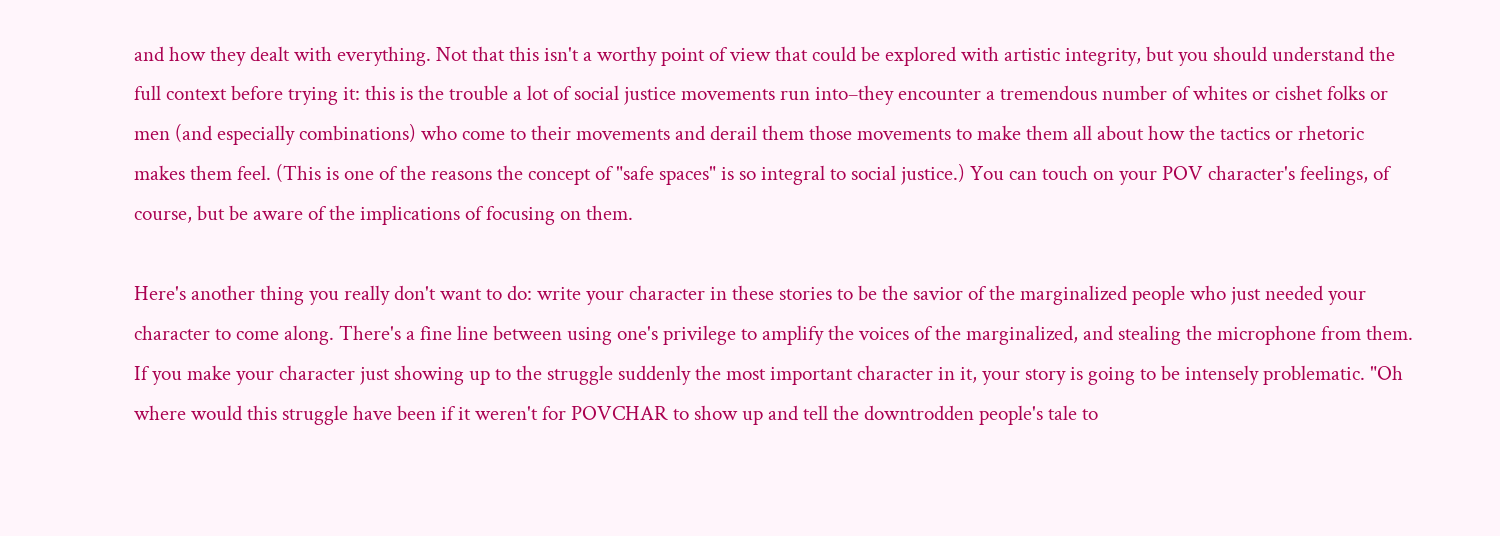and how they dealt with everything. Not that this isn't a worthy point of view that could be explored with artistic integrity, but you should understand the full context before trying it: this is the trouble a lot of social justice movements run into–they encounter a tremendous number of whites or cishet folks or men (and especially combinations) who come to their movements and derail them those movements to make them all about how the tactics or rhetoric makes them feel. (This is one of the reasons the concept of "safe spaces" is so integral to social justice.) You can touch on your POV character's feelings, of course, but be aware of the implications of focusing on them.

Here's another thing you really don't want to do: write your character in these stories to be the savior of the marginalized people who just needed your character to come along. There's a fine line between using one's privilege to amplify the voices of the marginalized, and stealing the microphone from them. If you make your character just showing up to the struggle suddenly the most important character in it, your story is going to be intensely problematic. "Oh where would this struggle have been if it weren't for POVCHAR to show up and tell the downtrodden people's tale to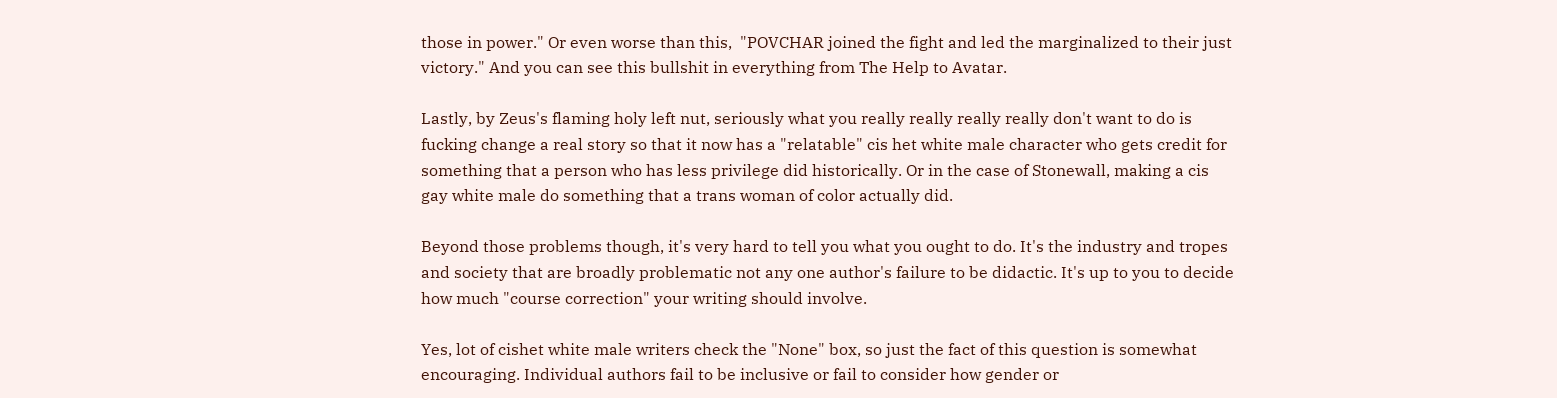those in power." Or even worse than this,  "POVCHAR joined the fight and led the marginalized to their just victory." And you can see this bullshit in everything from The Help to Avatar.

Lastly, by Zeus's flaming holy left nut, seriously what you really really really really don't want to do is fucking change a real story so that it now has a "relatable" cis het white male character who gets credit for something that a person who has less privilege did historically. Or in the case of Stonewall, making a cis gay white male do something that a trans woman of color actually did.

Beyond those problems though, it's very hard to tell you what you ought to do. It's the industry and tropes and society that are broadly problematic not any one author's failure to be didactic. It's up to you to decide how much "course correction" your writing should involve.

Yes, lot of cishet white male writers check the "None" box, so just the fact of this question is somewhat encouraging. Individual authors fail to be inclusive or fail to consider how gender or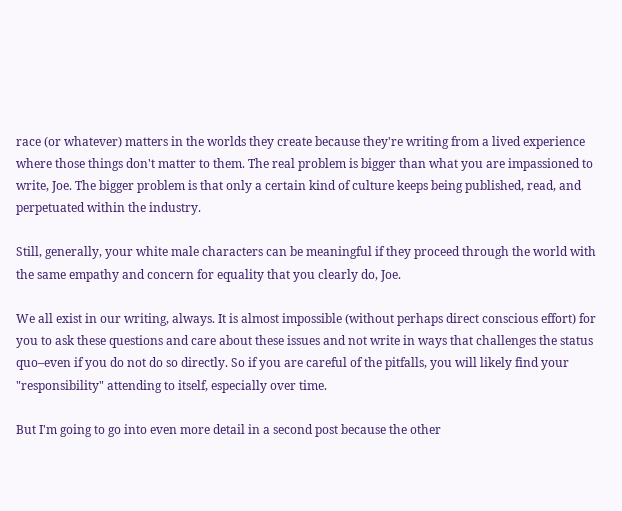race (or whatever) matters in the worlds they create because they're writing from a lived experience where those things don't matter to them. The real problem is bigger than what you are impassioned to write, Joe. The bigger problem is that only a certain kind of culture keeps being published, read, and perpetuated within the industry.

Still, generally, your white male characters can be meaningful if they proceed through the world with the same empathy and concern for equality that you clearly do, Joe.

We all exist in our writing, always. It is almost impossible (without perhaps direct conscious effort) for you to ask these questions and care about these issues and not write in ways that challenges the status quo–even if you do not do so directly. So if you are careful of the pitfalls, you will likely find your "responsibility" attending to itself, especially over time.

But I'm going to go into even more detail in a second post because the other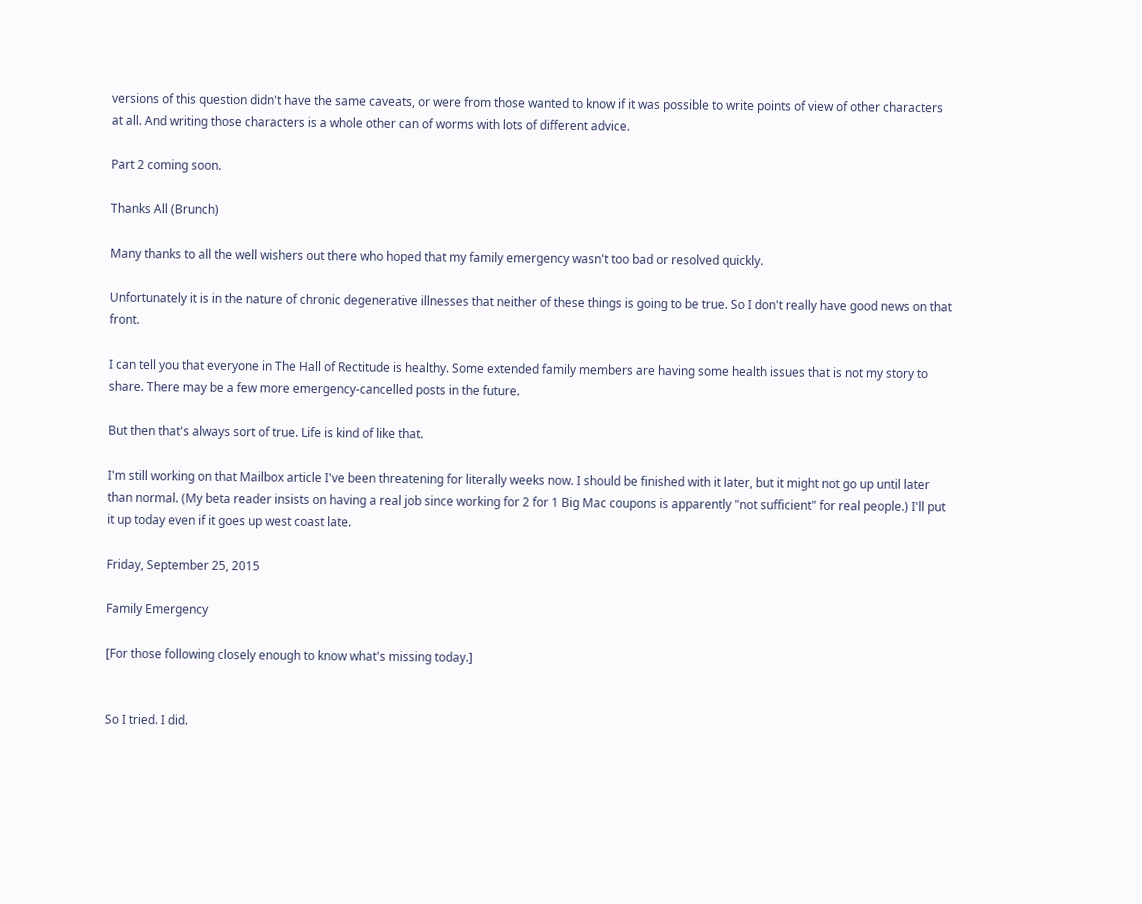versions of this question didn't have the same caveats, or were from those wanted to know if it was possible to write points of view of other characters at all. And writing those characters is a whole other can of worms with lots of different advice.

Part 2 coming soon.

Thanks All (Brunch)

Many thanks to all the well wishers out there who hoped that my family emergency wasn't too bad or resolved quickly.

Unfortunately it is in the nature of chronic degenerative illnesses that neither of these things is going to be true. So I don't really have good news on that front.

I can tell you that everyone in The Hall of Rectitude is healthy. Some extended family members are having some health issues that is not my story to share. There may be a few more emergency-cancelled posts in the future.

But then that's always sort of true. Life is kind of like that.

I'm still working on that Mailbox article I've been threatening for literally weeks now. I should be finished with it later, but it might not go up until later than normal. (My beta reader insists on having a real job since working for 2 for 1 Big Mac coupons is apparently "not sufficient" for real people.) I'll put it up today even if it goes up west coast late.

Friday, September 25, 2015

Family Emergency

[For those following closely enough to know what's missing today.]


So I tried. I did.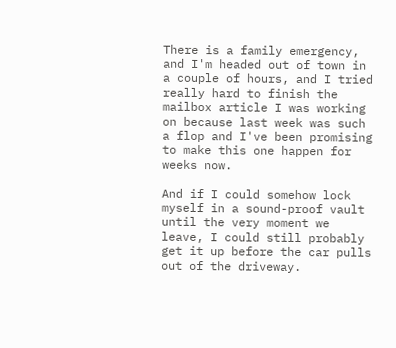There is a family emergency, and I'm headed out of town in a couple of hours, and I tried really hard to finish the mailbox article I was working on because last week was such a flop and I've been promising to make this one happen for weeks now.

And if I could somehow lock myself in a sound-proof vault until the very moment we leave, I could still probably get it up before the car pulls out of the driveway.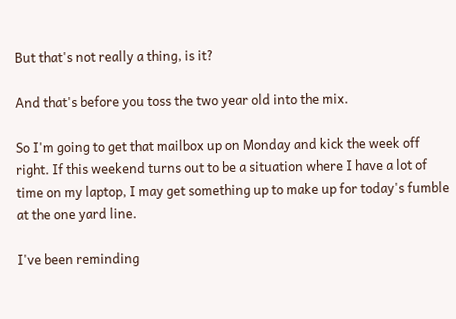But that's not really a thing, is it?

And that's before you toss the two year old into the mix.

So I'm going to get that mailbox up on Monday and kick the week off right. If this weekend turns out to be a situation where I have a lot of time on my laptop, I may get something up to make up for today's fumble at the one yard line.

I've been reminding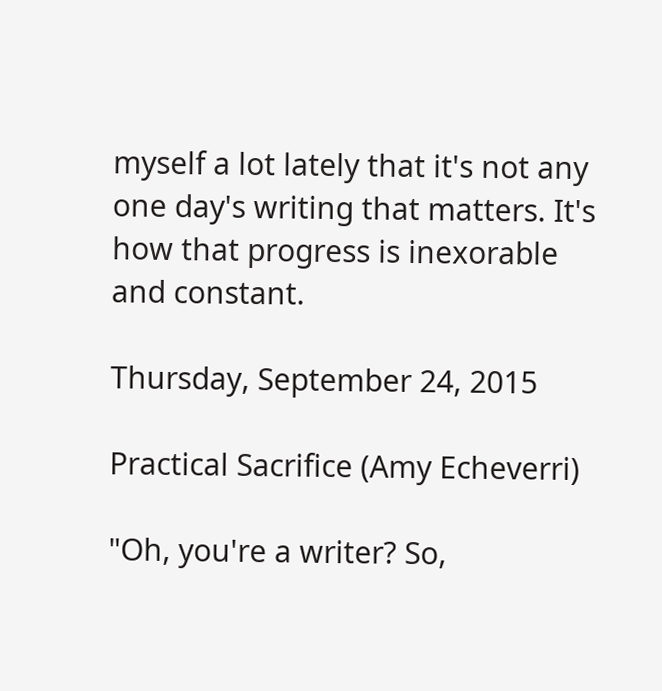myself a lot lately that it's not any one day's writing that matters. It's how that progress is inexorable and constant.

Thursday, September 24, 2015

Practical Sacrifice (Amy Echeverri)

"Oh, you're a writer? So,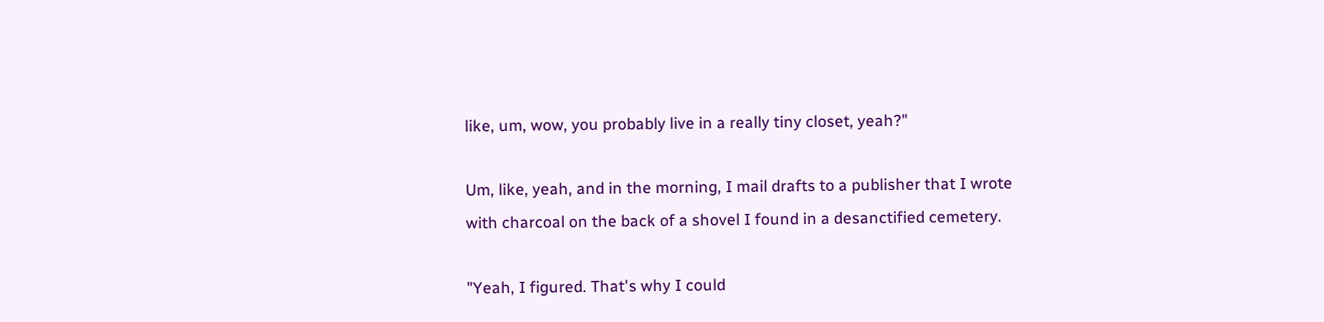like, um, wow, you probably live in a really tiny closet, yeah?"

Um, like, yeah, and in the morning, I mail drafts to a publisher that I wrote with charcoal on the back of a shovel I found in a desanctified cemetery.

"Yeah, I figured. That's why I could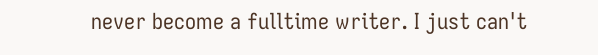never become a fulltime writer. I just can't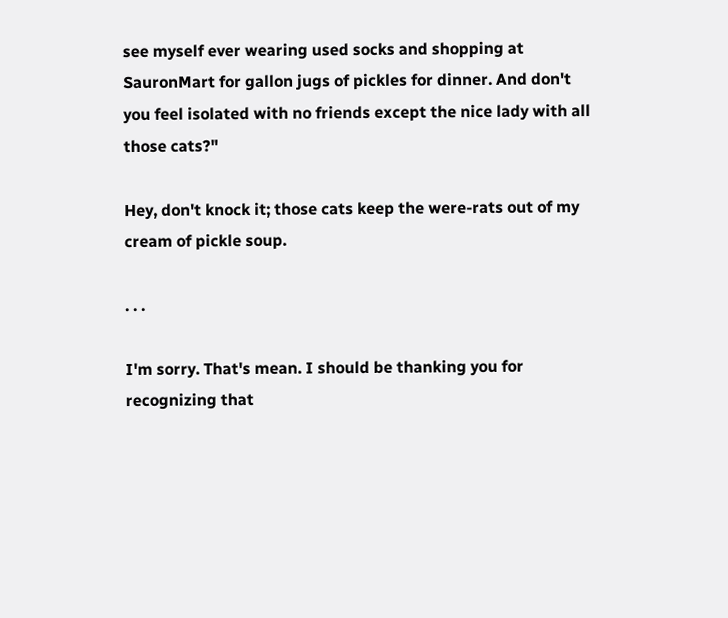see myself ever wearing used socks and shopping at SauronMart for gallon jugs of pickles for dinner. And don't you feel isolated with no friends except the nice lady with all those cats?"

Hey, don't knock it; those cats keep the were-rats out of my cream of pickle soup.

. . .

I'm sorry. That's mean. I should be thanking you for recognizing that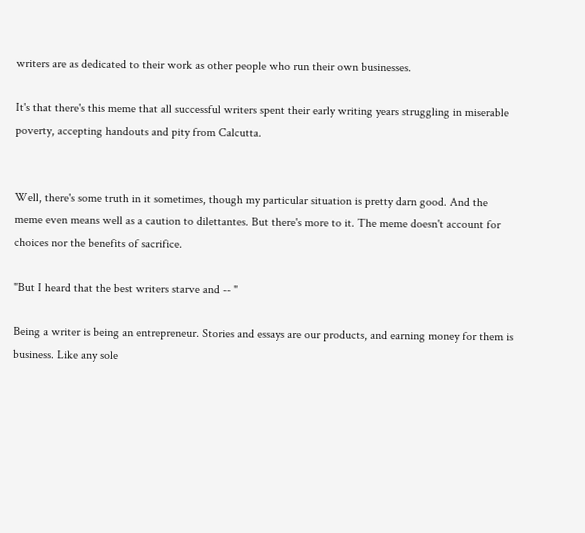writers are as dedicated to their work as other people who run their own businesses.

It's that there's this meme that all successful writers spent their early writing years struggling in miserable poverty, accepting handouts and pity from Calcutta.


Well, there's some truth in it sometimes, though my particular situation is pretty darn good. And the meme even means well as a caution to dilettantes. But there's more to it. The meme doesn't account for choices nor the benefits of sacrifice.

"But I heard that the best writers starve and -- "

Being a writer is being an entrepreneur. Stories and essays are our products, and earning money for them is business. Like any sole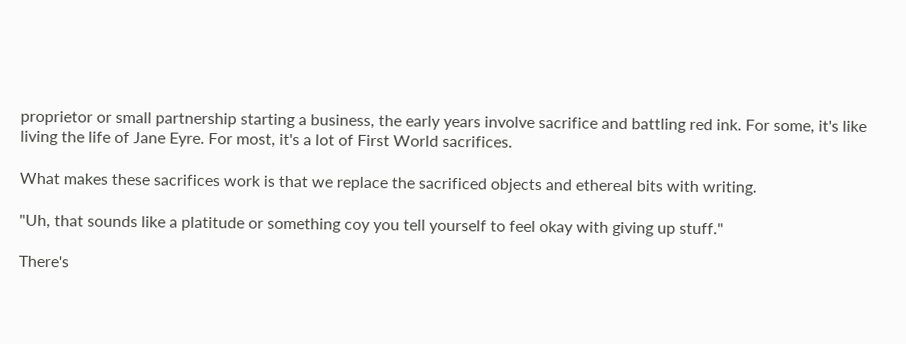proprietor or small partnership starting a business, the early years involve sacrifice and battling red ink. For some, it's like living the life of Jane Eyre. For most, it's a lot of First World sacrifices.

What makes these sacrifices work is that we replace the sacrificed objects and ethereal bits with writing.

"Uh, that sounds like a platitude or something coy you tell yourself to feel okay with giving up stuff."

There's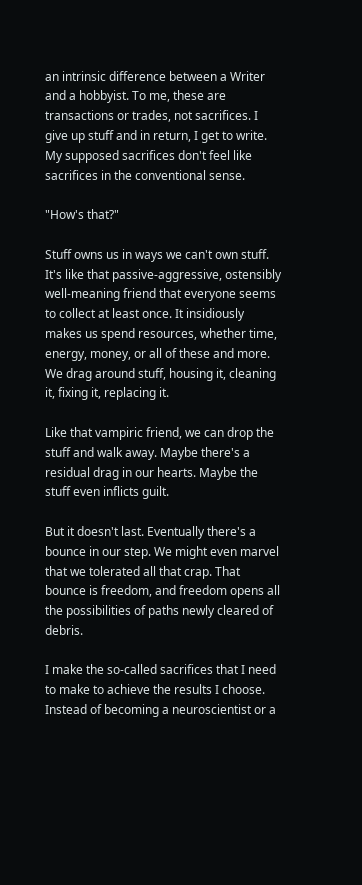an intrinsic difference between a Writer and a hobbyist. To me, these are transactions or trades, not sacrifices. I give up stuff and in return, I get to write. My supposed sacrifices don't feel like sacrifices in the conventional sense.

"How's that?"

Stuff owns us in ways we can't own stuff. It's like that passive-aggressive, ostensibly well-meaning friend that everyone seems to collect at least once. It insidiously makes us spend resources, whether time, energy, money, or all of these and more. We drag around stuff, housing it, cleaning it, fixing it, replacing it.

Like that vampiric friend, we can drop the stuff and walk away. Maybe there's a residual drag in our hearts. Maybe the stuff even inflicts guilt.

But it doesn't last. Eventually there's a bounce in our step. We might even marvel that we tolerated all that crap. That bounce is freedom, and freedom opens all the possibilities of paths newly cleared of debris.

I make the so-called sacrifices that I need to make to achieve the results I choose. Instead of becoming a neuroscientist or a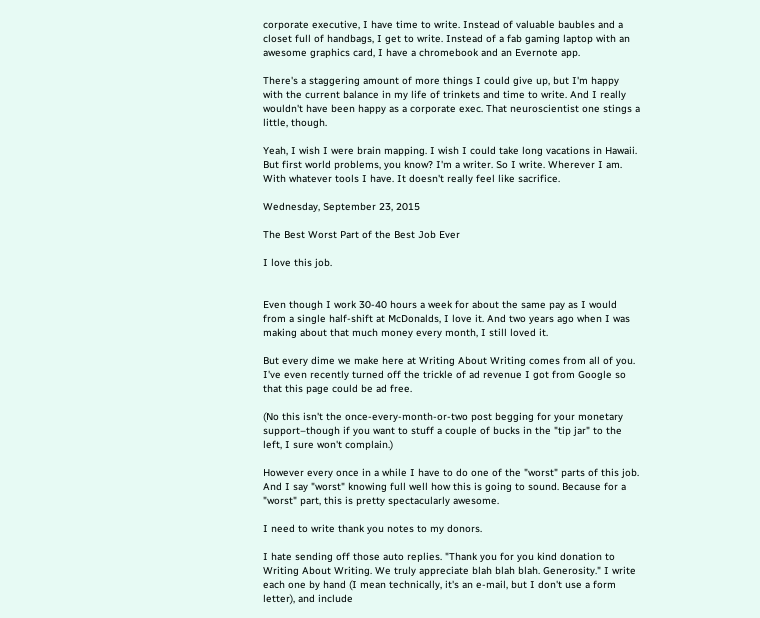corporate executive, I have time to write. Instead of valuable baubles and a closet full of handbags, I get to write. Instead of a fab gaming laptop with an awesome graphics card, I have a chromebook and an Evernote app.

There's a staggering amount of more things I could give up, but I'm happy with the current balance in my life of trinkets and time to write. And I really wouldn't have been happy as a corporate exec. That neuroscientist one stings a little, though.

Yeah, I wish I were brain mapping. I wish I could take long vacations in Hawaii. But first world problems, you know? I'm a writer. So I write. Wherever I am. With whatever tools I have. It doesn't really feel like sacrifice.

Wednesday, September 23, 2015

The Best Worst Part of the Best Job Ever

I love this job.


Even though I work 30-40 hours a week for about the same pay as I would from a single half-shift at McDonalds, I love it. And two years ago when I was making about that much money every month, I still loved it.

But every dime we make here at Writing About Writing comes from all of you. I've even recently turned off the trickle of ad revenue I got from Google so that this page could be ad free.

(No this isn't the once-every-month-or-two post begging for your monetary support–though if you want to stuff a couple of bucks in the "tip jar" to the left, I sure won't complain.)

However every once in a while I have to do one of the "worst" parts of this job. And I say "worst" knowing full well how this is going to sound. Because for a "worst" part, this is pretty spectacularly awesome.

I need to write thank you notes to my donors.

I hate sending off those auto replies. "Thank you for you kind donation to Writing About Writing. We truly appreciate blah blah blah. Generosity." I write each one by hand (I mean technically, it's an e-mail, but I don't use a form letter), and include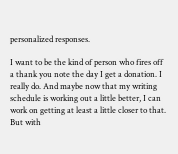personalized responses.

I want to be the kind of person who fires off a thank you note the day I get a donation. I really do. And maybe now that my writing schedule is working out a little better, I can work on getting at least a little closer to that.  But with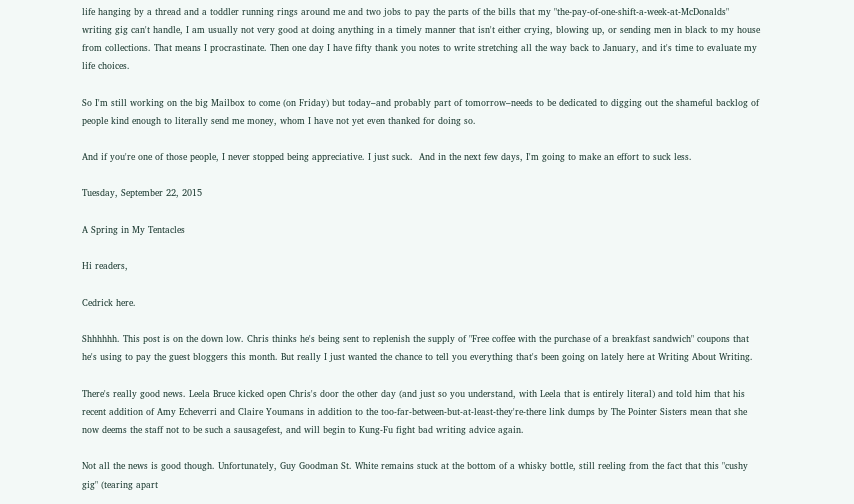life hanging by a thread and a toddler running rings around me and two jobs to pay the parts of the bills that my "the-pay-of-one-shift-a-week-at-McDonalds" writing gig can't handle, I am usually not very good at doing anything in a timely manner that isn't either crying, blowing up, or sending men in black to my house from collections. That means I procrastinate. Then one day I have fifty thank you notes to write stretching all the way back to January, and it's time to evaluate my life choices.

So I'm still working on the big Mailbox to come (on Friday) but today–and probably part of tomorrow–needs to be dedicated to digging out the shameful backlog of people kind enough to literally send me money, whom I have not yet even thanked for doing so.

And if you're one of those people, I never stopped being appreciative. I just suck.  And in the next few days, I'm going to make an effort to suck less.

Tuesday, September 22, 2015

A Spring in My Tentacles

Hi readers,

Cedrick here.

Shhhhhh. This post is on the down low. Chris thinks he's being sent to replenish the supply of "Free coffee with the purchase of a breakfast sandwich" coupons that he's using to pay the guest bloggers this month. But really I just wanted the chance to tell you everything that's been going on lately here at Writing About Writing.

There's really good news. Leela Bruce kicked open Chris's door the other day (and just so you understand, with Leela that is entirely literal) and told him that his recent addition of Amy Echeverri and Claire Youmans in addition to the too-far-between-but-at-least-they're-there link dumps by The Pointer Sisters mean that she now deems the staff not to be such a sausagefest, and will begin to Kung-Fu fight bad writing advice again.

Not all the news is good though. Unfortunately, Guy Goodman St. White remains stuck at the bottom of a whisky bottle, still reeling from the fact that this "cushy gig" (tearing apart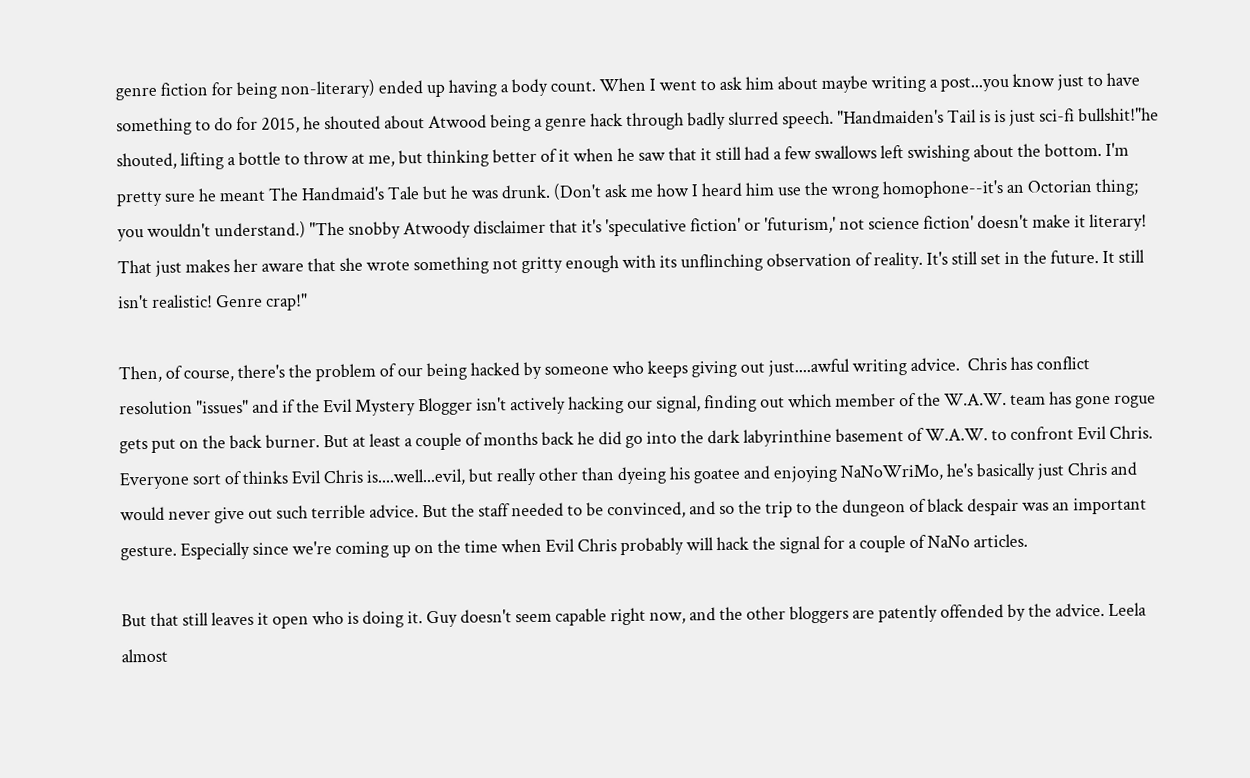genre fiction for being non-literary) ended up having a body count. When I went to ask him about maybe writing a post...you know just to have something to do for 2015, he shouted about Atwood being a genre hack through badly slurred speech. "Handmaiden's Tail is is just sci-fi bullshit!"he shouted, lifting a bottle to throw at me, but thinking better of it when he saw that it still had a few swallows left swishing about the bottom. I'm pretty sure he meant The Handmaid's Tale but he was drunk. (Don't ask me how I heard him use the wrong homophone--it's an Octorian thing; you wouldn't understand.) "The snobby Atwoody disclaimer that it's 'speculative fiction' or 'futurism,' not science fiction' doesn't make it literary! That just makes her aware that she wrote something not gritty enough with its unflinching observation of reality. It's still set in the future. It still isn't realistic! Genre crap!"

Then, of course, there's the problem of our being hacked by someone who keeps giving out just....awful writing advice.  Chris has conflict resolution "issues" and if the Evil Mystery Blogger isn't actively hacking our signal, finding out which member of the W.A.W. team has gone rogue gets put on the back burner. But at least a couple of months back he did go into the dark labyrinthine basement of W.A.W. to confront Evil Chris. Everyone sort of thinks Evil Chris is....well...evil, but really other than dyeing his goatee and enjoying NaNoWriMo, he's basically just Chris and would never give out such terrible advice. But the staff needed to be convinced, and so the trip to the dungeon of black despair was an important gesture. Especially since we're coming up on the time when Evil Chris probably will hack the signal for a couple of NaNo articles.

But that still leaves it open who is doing it. Guy doesn't seem capable right now, and the other bloggers are patently offended by the advice. Leela almost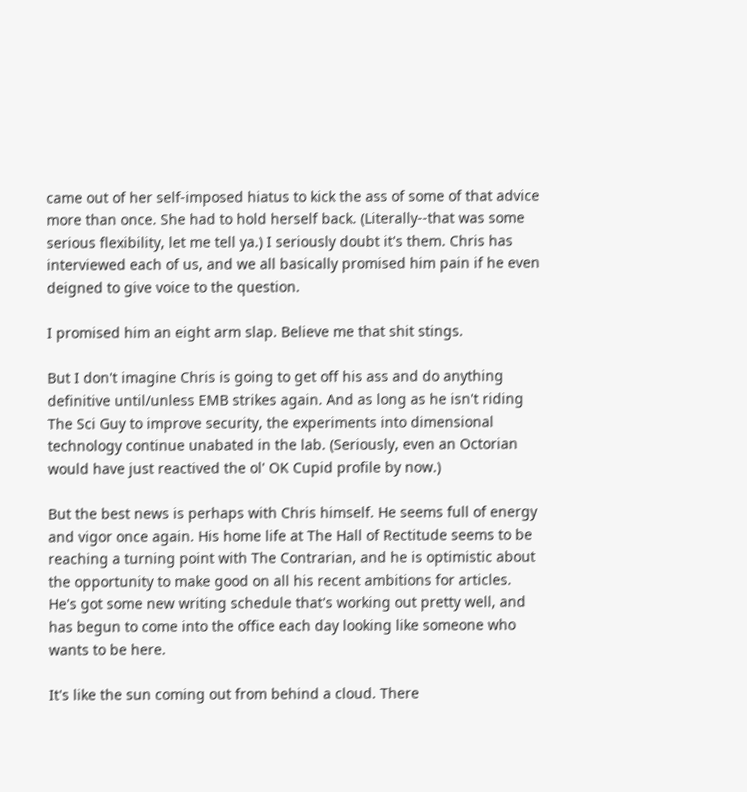came out of her self-imposed hiatus to kick the ass of some of that advice more than once. She had to hold herself back. (Literally--that was some serious flexibility, let me tell ya.) I seriously doubt it's them. Chris has interviewed each of us, and we all basically promised him pain if he even deigned to give voice to the question.

I promised him an eight arm slap. Believe me that shit stings.

But I don't imagine Chris is going to get off his ass and do anything definitive until/unless EMB strikes again. And as long as he isn't riding The Sci Guy to improve security, the experiments into dimensional technology continue unabated in the lab. (Seriously, even an Octorian would have just reactived the ol' OK Cupid profile by now.)

But the best news is perhaps with Chris himself. He seems full of energy and vigor once again. His home life at The Hall of Rectitude seems to be reaching a turning point with The Contrarian, and he is optimistic about the opportunity to make good on all his recent ambitions for articles. He's got some new writing schedule that's working out pretty well, and has begun to come into the office each day looking like someone who wants to be here.

It's like the sun coming out from behind a cloud. There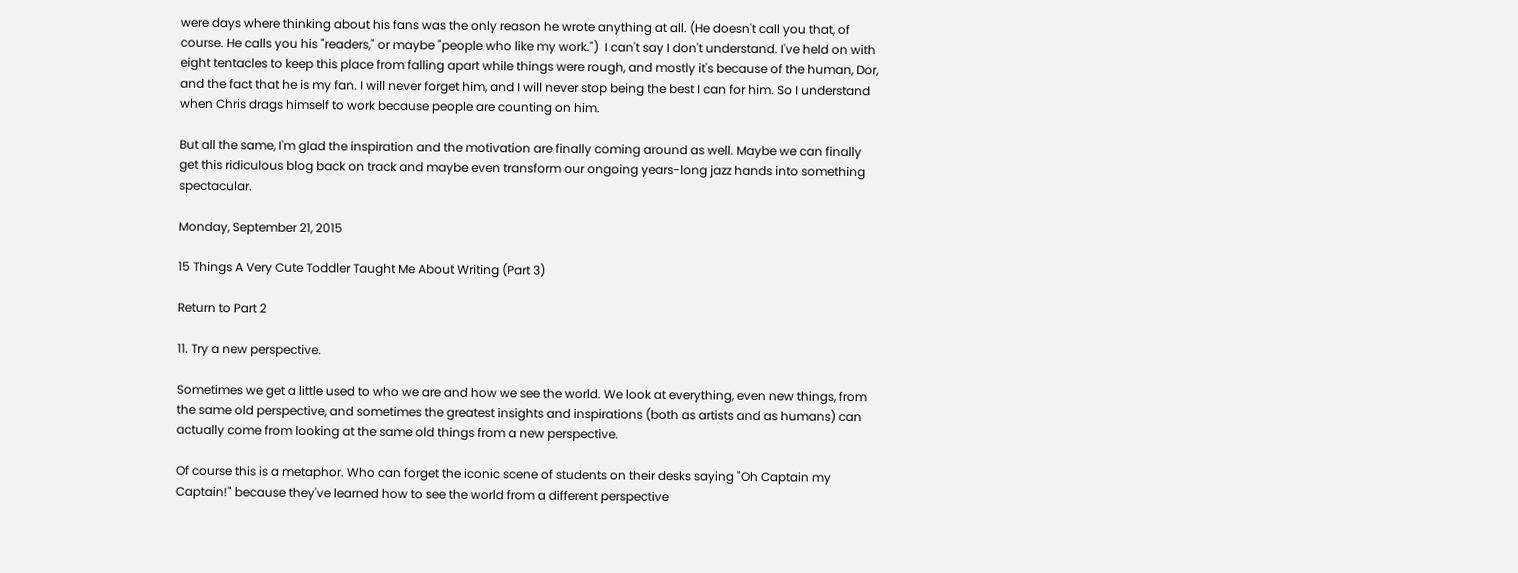were days where thinking about his fans was the only reason he wrote anything at all. (He doesn't call you that, of course. He calls you his "readers," or maybe "people who like my work.")  I can't say I don't understand. I've held on with eight tentacles to keep this place from falling apart while things were rough, and mostly it's because of the human, Dor, and the fact that he is my fan. I will never forget him, and I will never stop being the best I can for him. So I understand when Chris drags himself to work because people are counting on him.

But all the same, I'm glad the inspiration and the motivation are finally coming around as well. Maybe we can finally get this ridiculous blog back on track and maybe even transform our ongoing years-long jazz hands into something spectacular.

Monday, September 21, 2015

15 Things A Very Cute Toddler Taught Me About Writing (Part 3)

Return to Part 2

11. Try a new perspective.

Sometimes we get a little used to who we are and how we see the world. We look at everything, even new things, from the same old perspective, and sometimes the greatest insights and inspirations (both as artists and as humans) can actually come from looking at the same old things from a new perspective.

Of course this is a metaphor. Who can forget the iconic scene of students on their desks saying "Oh Captain my Captain!" because they've learned how to see the world from a different perspective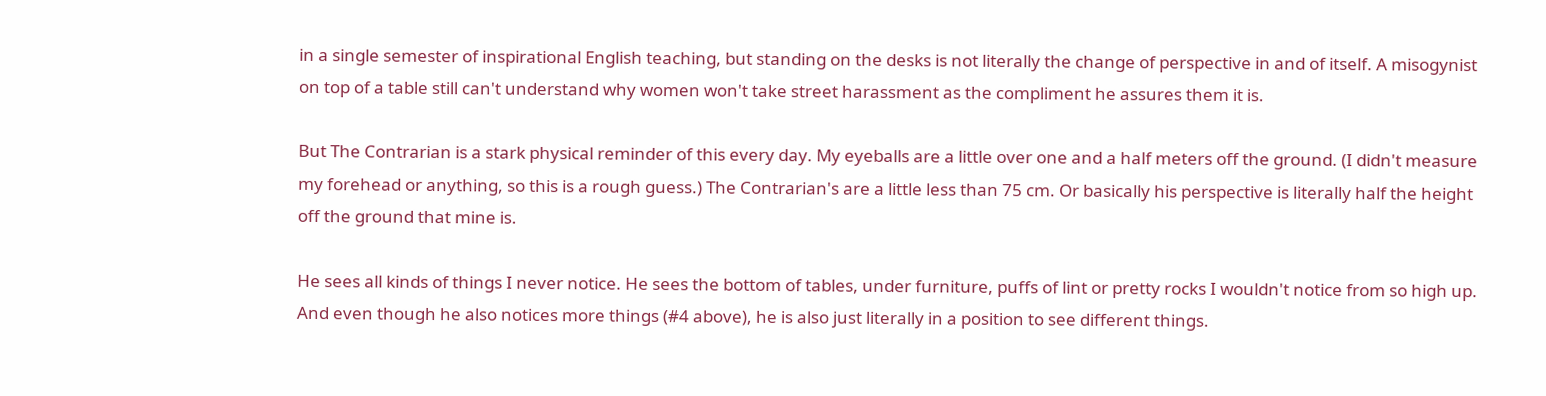in a single semester of inspirational English teaching, but standing on the desks is not literally the change of perspective in and of itself. A misogynist on top of a table still can't understand why women won't take street harassment as the compliment he assures them it is.

But The Contrarian is a stark physical reminder of this every day. My eyeballs are a little over one and a half meters off the ground. (I didn't measure my forehead or anything, so this is a rough guess.) The Contrarian's are a little less than 75 cm. Or basically his perspective is literally half the height off the ground that mine is.

He sees all kinds of things I never notice. He sees the bottom of tables, under furniture, puffs of lint or pretty rocks I wouldn't notice from so high up. And even though he also notices more things (#4 above), he is also just literally in a position to see different things.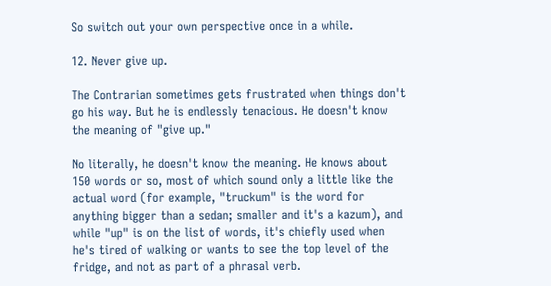So switch out your own perspective once in a while.

12. Never give up.

The Contrarian sometimes gets frustrated when things don't go his way. But he is endlessly tenacious. He doesn't know the meaning of "give up."

No literally, he doesn't know the meaning. He knows about 150 words or so, most of which sound only a little like the actual word (for example, "truckum" is the word for anything bigger than a sedan; smaller and it's a kazum), and while "up" is on the list of words, it's chiefly used when he's tired of walking or wants to see the top level of the fridge, and not as part of a phrasal verb.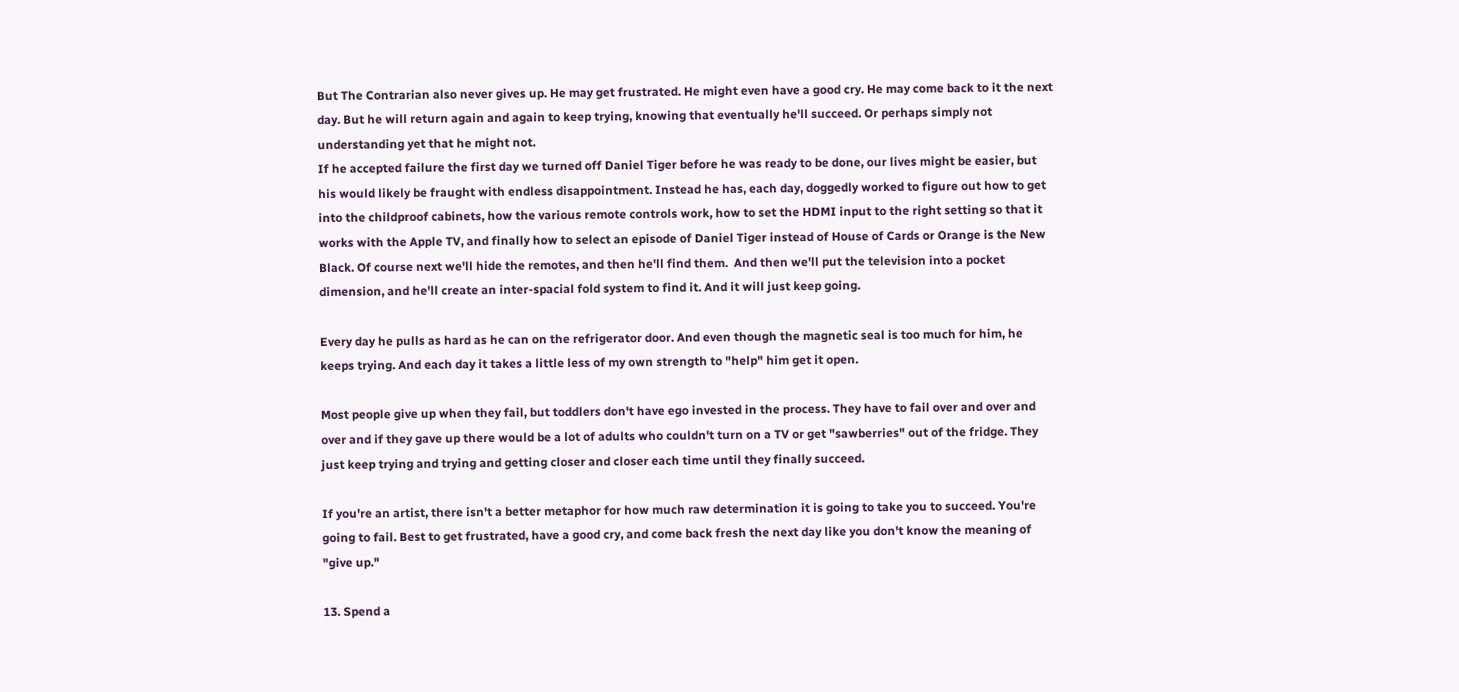But The Contrarian also never gives up. He may get frustrated. He might even have a good cry. He may come back to it the next day. But he will return again and again to keep trying, knowing that eventually he'll succeed. Or perhaps simply not understanding yet that he might not.
If he accepted failure the first day we turned off Daniel Tiger before he was ready to be done, our lives might be easier, but his would likely be fraught with endless disappointment. Instead he has, each day, doggedly worked to figure out how to get into the childproof cabinets, how the various remote controls work, how to set the HDMI input to the right setting so that it works with the Apple TV, and finally how to select an episode of Daniel Tiger instead of House of Cards or Orange is the New Black. Of course next we'll hide the remotes, and then he'll find them.  And then we'll put the television into a pocket dimension, and he'll create an inter-spacial fold system to find it. And it will just keep going.

Every day he pulls as hard as he can on the refrigerator door. And even though the magnetic seal is too much for him, he keeps trying. And each day it takes a little less of my own strength to "help" him get it open.

Most people give up when they fail, but toddlers don't have ego invested in the process. They have to fail over and over and over and if they gave up there would be a lot of adults who couldn't turn on a TV or get "sawberries" out of the fridge. They just keep trying and trying and getting closer and closer each time until they finally succeed.

If you're an artist, there isn't a better metaphor for how much raw determination it is going to take you to succeed. You're going to fail. Best to get frustrated, have a good cry, and come back fresh the next day like you don't know the meaning of "give up."

13. Spend a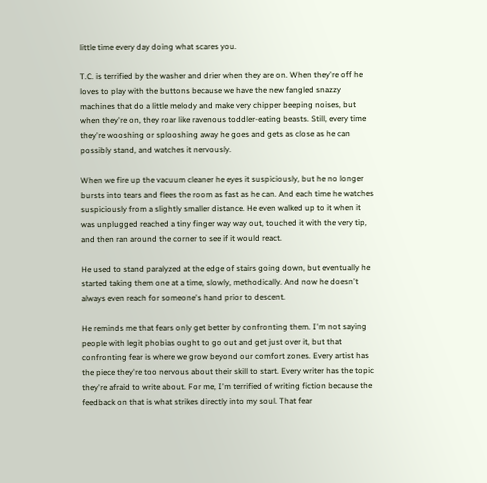little time every day doing what scares you.

T.C. is terrified by the washer and drier when they are on. When they're off he loves to play with the buttons because we have the new fangled snazzy machines that do a little melody and make very chipper beeping noises, but when they're on, they roar like ravenous toddler-eating beasts. Still, every time they're wooshing or splooshing away he goes and gets as close as he can possibly stand, and watches it nervously.

When we fire up the vacuum cleaner he eyes it suspiciously, but he no longer bursts into tears and flees the room as fast as he can. And each time he watches suspiciously from a slightly smaller distance. He even walked up to it when it was unplugged reached a tiny finger way way out, touched it with the very tip, and then ran around the corner to see if it would react.

He used to stand paralyzed at the edge of stairs going down, but eventually he started taking them one at a time, slowly, methodically. And now he doesn't always even reach for someone's hand prior to descent.

He reminds me that fears only get better by confronting them. I'm not saying people with legit phobias ought to go out and get just over it, but that confronting fear is where we grow beyond our comfort zones. Every artist has the piece they're too nervous about their skill to start. Every writer has the topic they're afraid to write about. For me, I'm terrified of writing fiction because the feedback on that is what strikes directly into my soul. That fear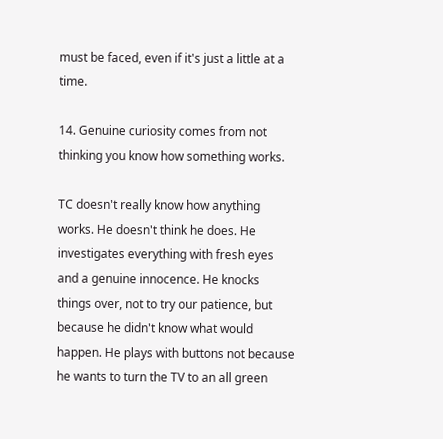must be faced, even if it's just a little at a time.

14. Genuine curiosity comes from not thinking you know how something works.

TC doesn't really know how anything works. He doesn't think he does. He investigates everything with fresh eyes and a genuine innocence. He knocks things over, not to try our patience, but because he didn't know what would happen. He plays with buttons not because he wants to turn the TV to an all green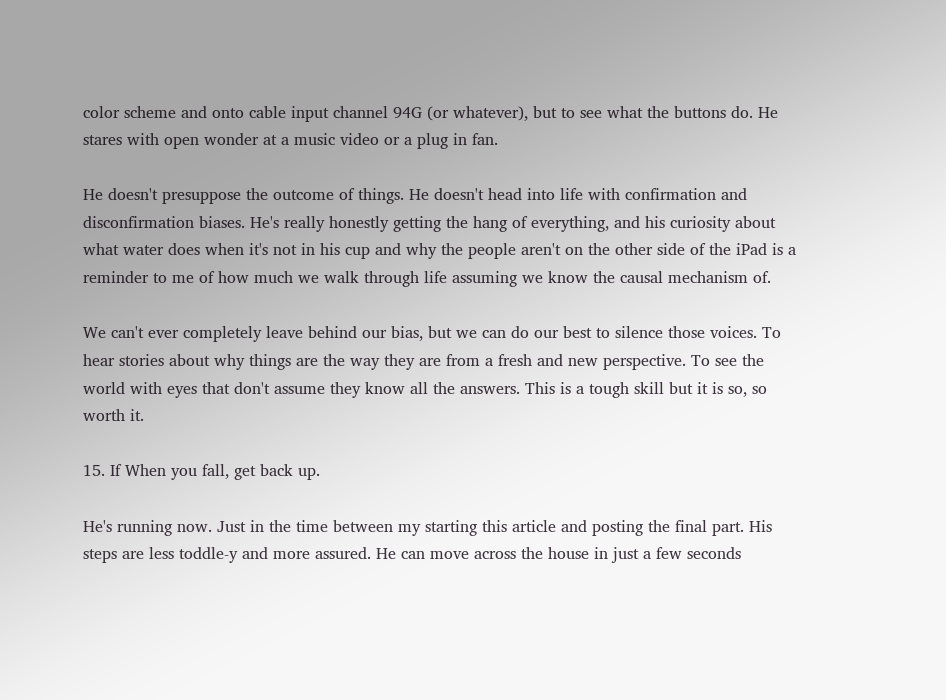color scheme and onto cable input channel 94G (or whatever), but to see what the buttons do. He stares with open wonder at a music video or a plug in fan.

He doesn't presuppose the outcome of things. He doesn't head into life with confirmation and disconfirmation biases. He's really honestly getting the hang of everything, and his curiosity about what water does when it's not in his cup and why the people aren't on the other side of the iPad is a reminder to me of how much we walk through life assuming we know the causal mechanism of.

We can't ever completely leave behind our bias, but we can do our best to silence those voices. To hear stories about why things are the way they are from a fresh and new perspective. To see the world with eyes that don't assume they know all the answers. This is a tough skill but it is so, so worth it.

15. If When you fall, get back up.

He's running now. Just in the time between my starting this article and posting the final part. His steps are less toddle-y and more assured. He can move across the house in just a few seconds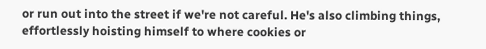or run out into the street if we're not careful. He's also climbing things, effortlessly hoisting himself to where cookies or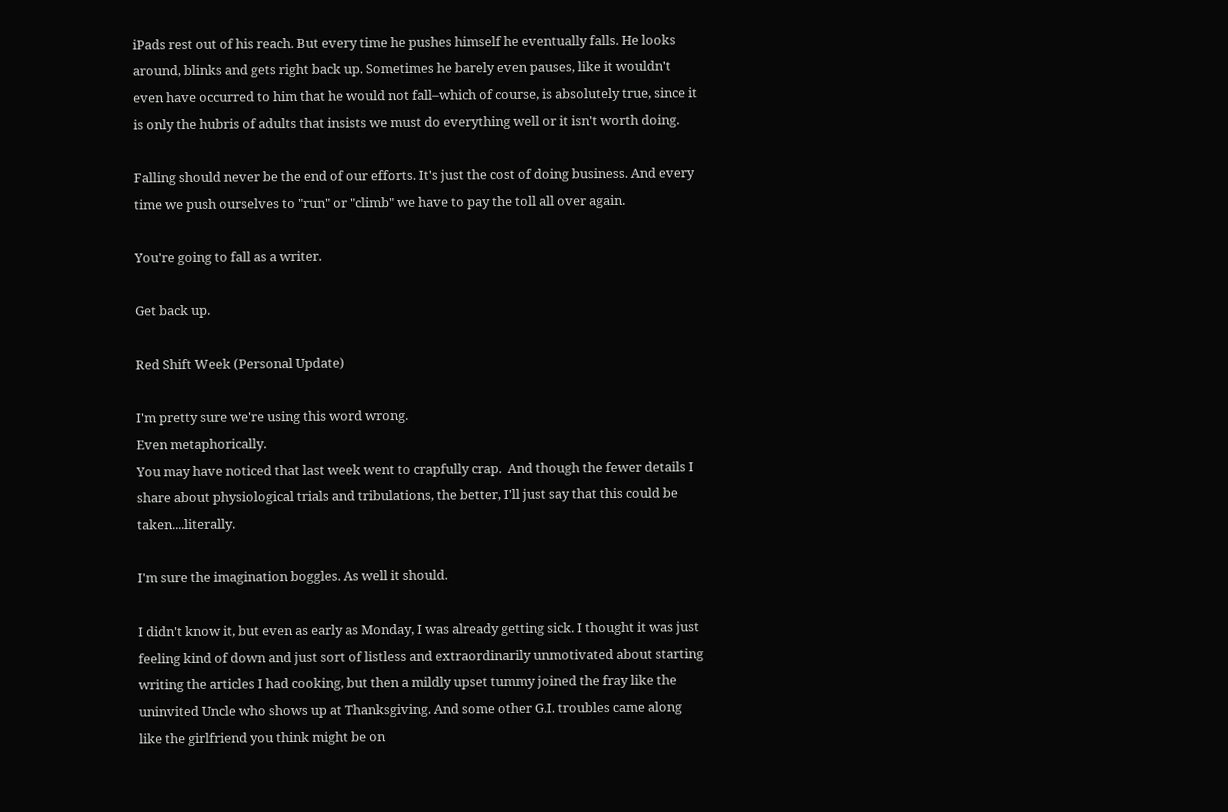iPads rest out of his reach. But every time he pushes himself he eventually falls. He looks around, blinks and gets right back up. Sometimes he barely even pauses, like it wouldn't even have occurred to him that he would not fall–which of course, is absolutely true, since it is only the hubris of adults that insists we must do everything well or it isn't worth doing.

Falling should never be the end of our efforts. It's just the cost of doing business. And every time we push ourselves to "run" or "climb" we have to pay the toll all over again.

You're going to fall as a writer.

Get back up.

Red Shift Week (Personal Update)

I'm pretty sure we're using this word wrong.
Even metaphorically.
You may have noticed that last week went to crapfully crap.  And though the fewer details I share about physiological trials and tribulations, the better, I'll just say that this could be taken....literally.

I'm sure the imagination boggles. As well it should.

I didn't know it, but even as early as Monday, I was already getting sick. I thought it was just feeling kind of down and just sort of listless and extraordinarily unmotivated about starting writing the articles I had cooking, but then a mildly upset tummy joined the fray like the uninvited Uncle who shows up at Thanksgiving. And some other G.I. troubles came along like the girlfriend you think might be on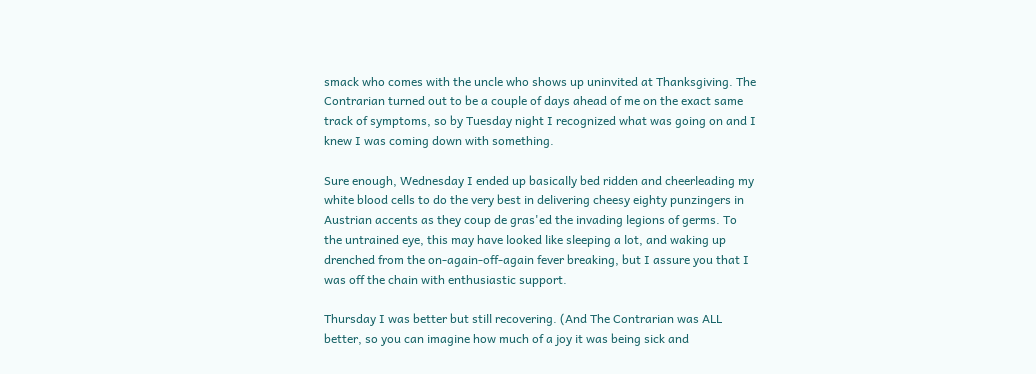smack who comes with the uncle who shows up uninvited at Thanksgiving. The Contrarian turned out to be a couple of days ahead of me on the exact same track of symptoms, so by Tuesday night I recognized what was going on and I knew I was coming down with something.

Sure enough, Wednesday I ended up basically bed ridden and cheerleading my white blood cells to do the very best in delivering cheesy eighty punzingers in Austrian accents as they coup de gras'ed the invading legions of germs. To the untrained eye, this may have looked like sleeping a lot, and waking up drenched from the on-again-off-again fever breaking, but I assure you that I was off the chain with enthusiastic support.

Thursday I was better but still recovering. (And The Contrarian was ALL better, so you can imagine how much of a joy it was being sick and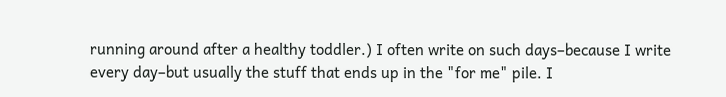running around after a healthy toddler.) I often write on such days–because I write every day–but usually the stuff that ends up in the "for me" pile. I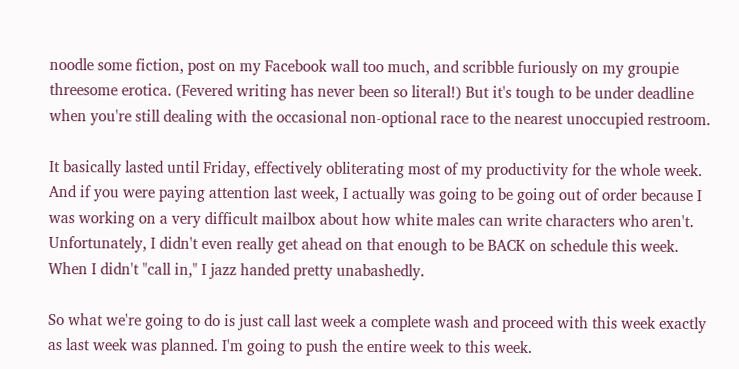noodle some fiction, post on my Facebook wall too much, and scribble furiously on my groupie threesome erotica. (Fevered writing has never been so literal!) But it's tough to be under deadline when you're still dealing with the occasional non-optional race to the nearest unoccupied restroom.

It basically lasted until Friday, effectively obliterating most of my productivity for the whole week. And if you were paying attention last week, I actually was going to be going out of order because I was working on a very difficult mailbox about how white males can write characters who aren't. Unfortunately, I didn't even really get ahead on that enough to be BACK on schedule this week. When I didn't "call in," I jazz handed pretty unabashedly.

So what we're going to do is just call last week a complete wash and proceed with this week exactly as last week was planned. I'm going to push the entire week to this week.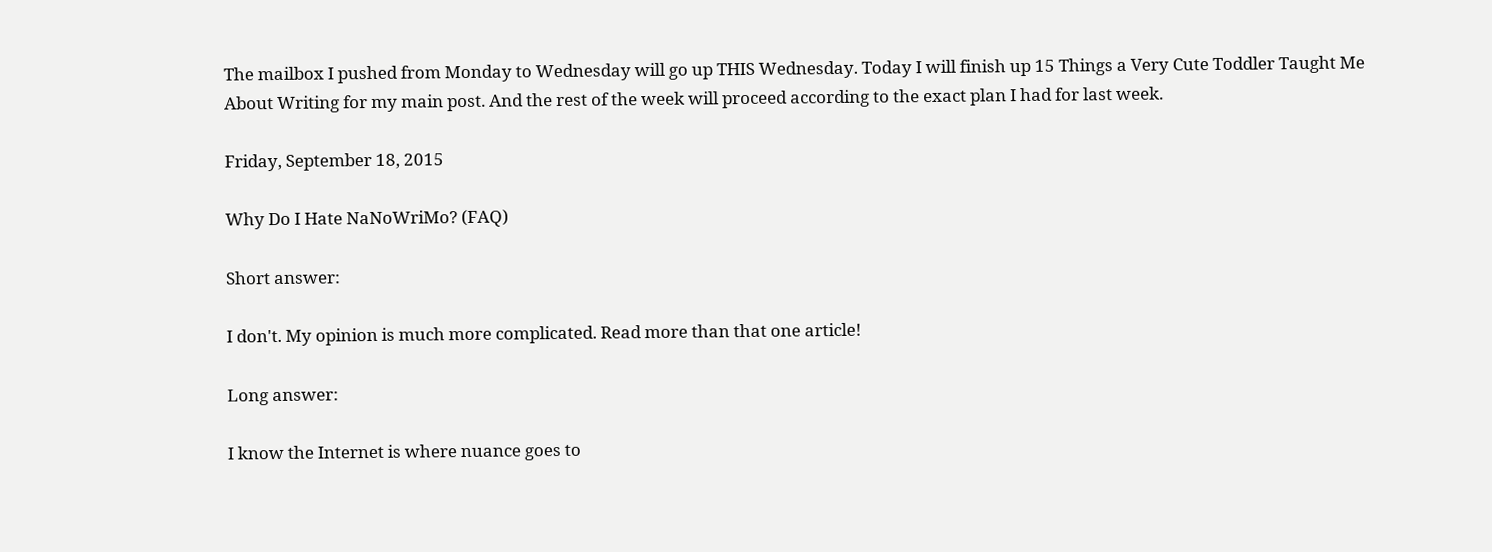The mailbox I pushed from Monday to Wednesday will go up THIS Wednesday. Today I will finish up 15 Things a Very Cute Toddler Taught Me About Writing for my main post. And the rest of the week will proceed according to the exact plan I had for last week.

Friday, September 18, 2015

Why Do I Hate NaNoWriMo? (FAQ)

Short answer:

I don't. My opinion is much more complicated. Read more than that one article!

Long answer:

I know the Internet is where nuance goes to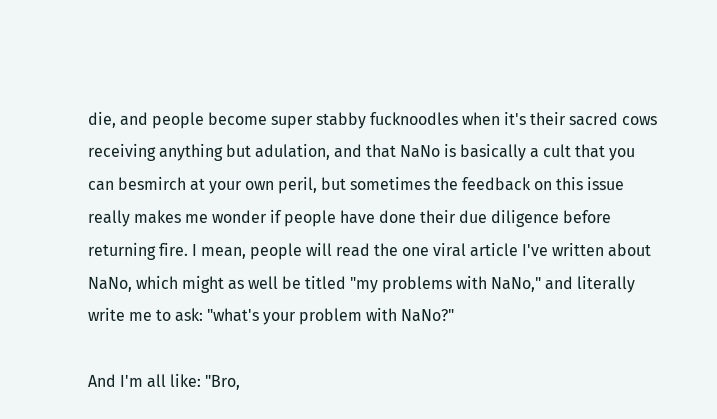die, and people become super stabby fucknoodles when it's their sacred cows receiving anything but adulation, and that NaNo is basically a cult that you can besmirch at your own peril, but sometimes the feedback on this issue really makes me wonder if people have done their due diligence before returning fire. I mean, people will read the one viral article I've written about NaNo, which might as well be titled "my problems with NaNo," and literally write me to ask: "what's your problem with NaNo?"

And I'm all like: "Bro,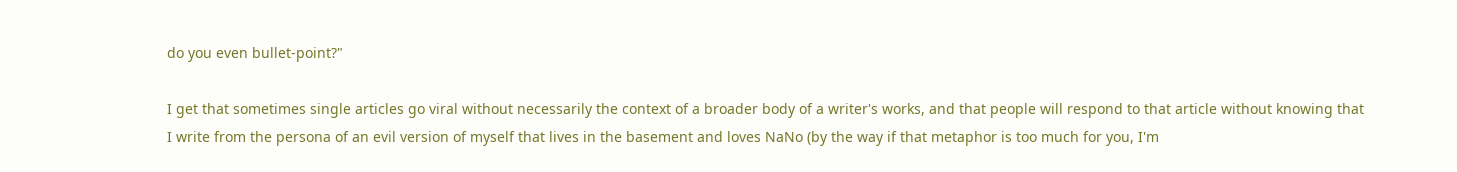do you even bullet-point?"

I get that sometimes single articles go viral without necessarily the context of a broader body of a writer's works, and that people will respond to that article without knowing that I write from the persona of an evil version of myself that lives in the basement and loves NaNo (by the way if that metaphor is too much for you, I'm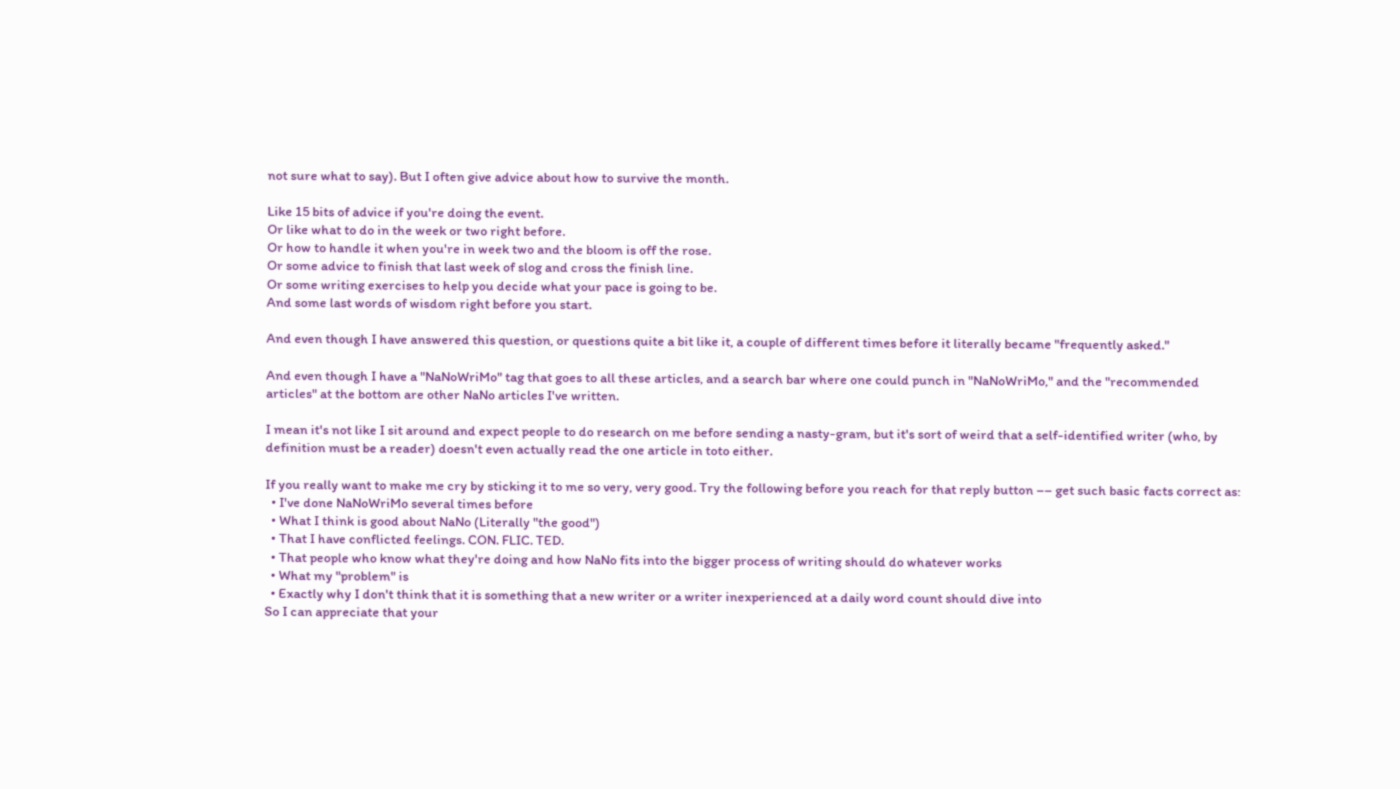not sure what to say). But I often give advice about how to survive the month.

Like 15 bits of advice if you're doing the event.
Or like what to do in the week or two right before.
Or how to handle it when you're in week two and the bloom is off the rose.
Or some advice to finish that last week of slog and cross the finish line.
Or some writing exercises to help you decide what your pace is going to be.
And some last words of wisdom right before you start.

And even though I have answered this question, or questions quite a bit like it, a couple of different times before it literally became "frequently asked."

And even though I have a "NaNoWriMo" tag that goes to all these articles, and a search bar where one could punch in "NaNoWriMo," and the "recommended articles" at the bottom are other NaNo articles I've written.

I mean it's not like I sit around and expect people to do research on me before sending a nasty-gram, but it's sort of weird that a self-identified writer (who, by definition must be a reader) doesn't even actually read the one article in toto either.

If you really want to make me cry by sticking it to me so very, very good. Try the following before you reach for that reply button –– get such basic facts correct as:
  • I've done NaNoWriMo several times before
  • What I think is good about NaNo (Literally "the good")
  • That I have conflicted feelings. CON. FLIC. TED.
  • That people who know what they're doing and how NaNo fits into the bigger process of writing should do whatever works
  • What my "problem" is
  • Exactly why I don't think that it is something that a new writer or a writer inexperienced at a daily word count should dive into
So I can appreciate that your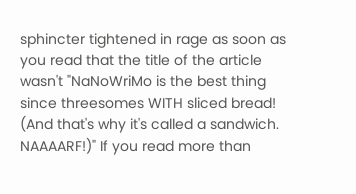sphincter tightened in rage as soon as you read that the title of the article wasn't "NaNoWriMo is the best thing since threesomes WITH sliced bread! (And that's why it's called a sandwich. NAAAARF!)" If you read more than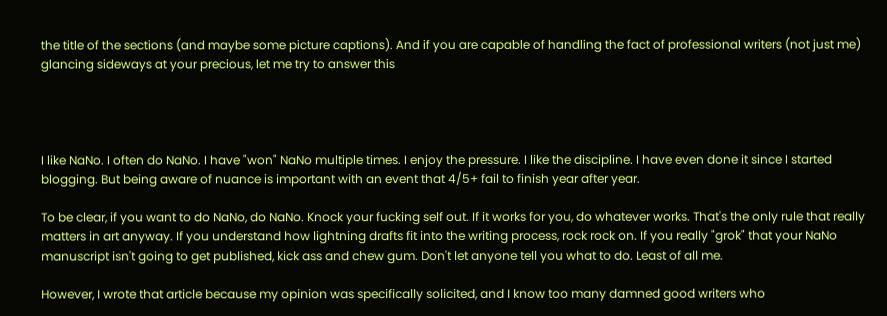the title of the sections (and maybe some picture captions). And if you are capable of handling the fact of professional writers (not just me) glancing sideways at your precious, let me try to answer this




I like NaNo. I often do NaNo. I have "won" NaNo multiple times. I enjoy the pressure. I like the discipline. I have even done it since I started blogging. But being aware of nuance is important with an event that 4/5+ fail to finish year after year.

To be clear, if you want to do NaNo, do NaNo. Knock your fucking self out. If it works for you, do whatever works. That's the only rule that really matters in art anyway. If you understand how lightning drafts fit into the writing process, rock rock on. If you really "grok" that your NaNo manuscript isn't going to get published, kick ass and chew gum. Don't let anyone tell you what to do. Least of all me.

However, I wrote that article because my opinion was specifically solicited, and I know too many damned good writers who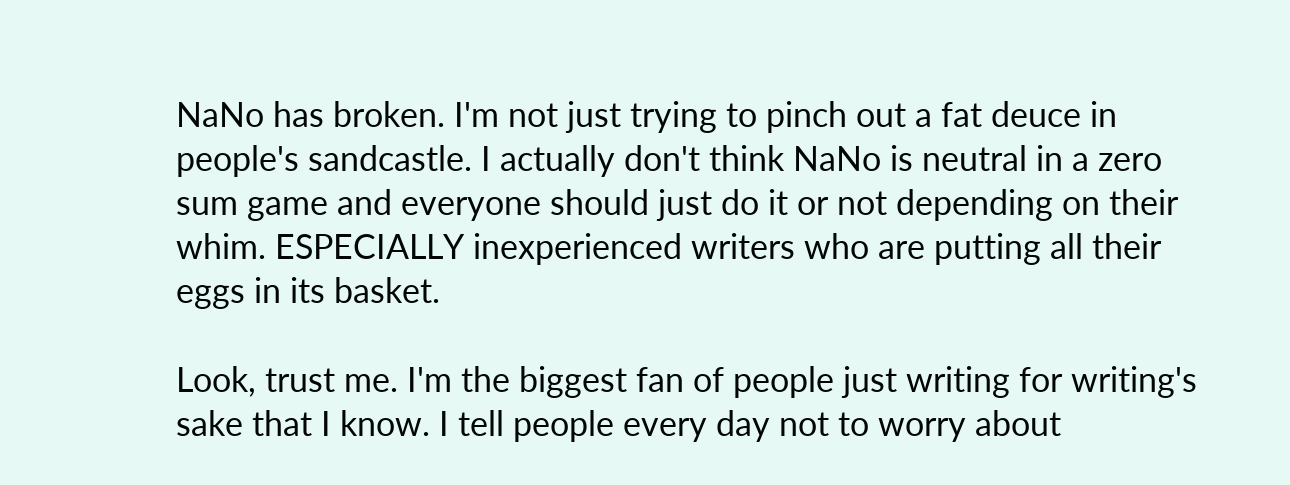NaNo has broken. I'm not just trying to pinch out a fat deuce in people's sandcastle. I actually don't think NaNo is neutral in a zero sum game and everyone should just do it or not depending on their whim. ESPECIALLY inexperienced writers who are putting all their eggs in its basket.

Look, trust me. I'm the biggest fan of people just writing for writing's sake that I know. I tell people every day not to worry about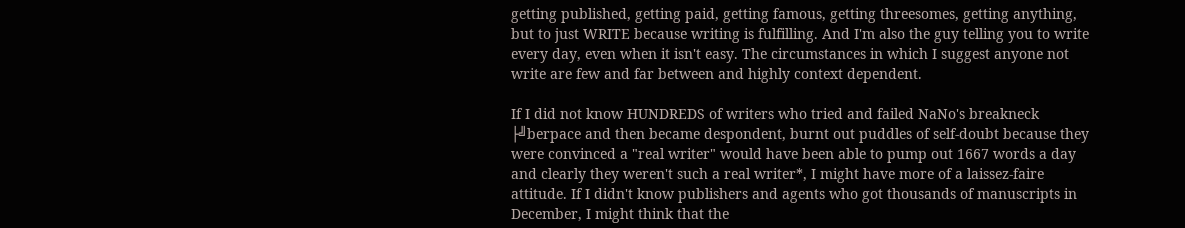getting published, getting paid, getting famous, getting threesomes, getting anything, but to just WRITE because writing is fulfilling. And I'm also the guy telling you to write every day, even when it isn't easy. The circumstances in which I suggest anyone not write are few and far between and highly context dependent.

If I did not know HUNDREDS of writers who tried and failed NaNo's breakneck ├╝berpace and then became despondent, burnt out puddles of self-doubt because they were convinced a "real writer" would have been able to pump out 1667 words a day and clearly they weren't such a real writer*, I might have more of a laissez-faire attitude. If I didn't know publishers and agents who got thousands of manuscripts in December, I might think that the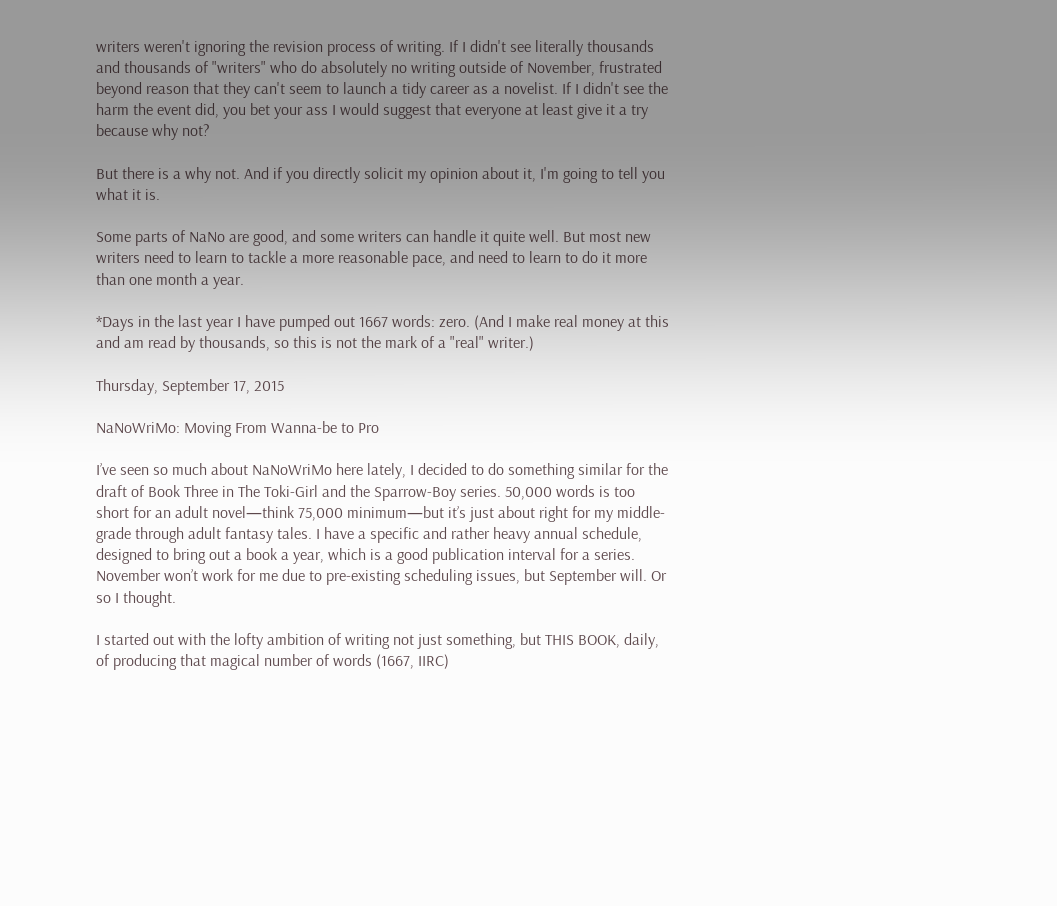writers weren't ignoring the revision process of writing. If I didn't see literally thousands and thousands of "writers" who do absolutely no writing outside of November, frustrated beyond reason that they can't seem to launch a tidy career as a novelist. If I didn't see the harm the event did, you bet your ass I would suggest that everyone at least give it a try because why not?

But there is a why not. And if you directly solicit my opinion about it, I'm going to tell you what it is.

Some parts of NaNo are good, and some writers can handle it quite well. But most new writers need to learn to tackle a more reasonable pace, and need to learn to do it more than one month a year.

*Days in the last year I have pumped out 1667 words: zero. (And I make real money at this and am read by thousands, so this is not the mark of a "real" writer.)

Thursday, September 17, 2015

NaNoWriMo: Moving From Wanna-be to Pro

I’ve seen so much about NaNoWriMo here lately, I decided to do something similar for the draft of Book Three in The Toki-Girl and the Sparrow-Boy series. 50,000 words is too short for an adult novel—think 75,000 minimum—but it’s just about right for my middle-grade through adult fantasy tales. I have a specific and rather heavy annual schedule, designed to bring out a book a year, which is a good publication interval for a series. November won’t work for me due to pre-existing scheduling issues, but September will. Or so I thought.

I started out with the lofty ambition of writing not just something, but THIS BOOK, daily, of producing that magical number of words (1667, IIRC)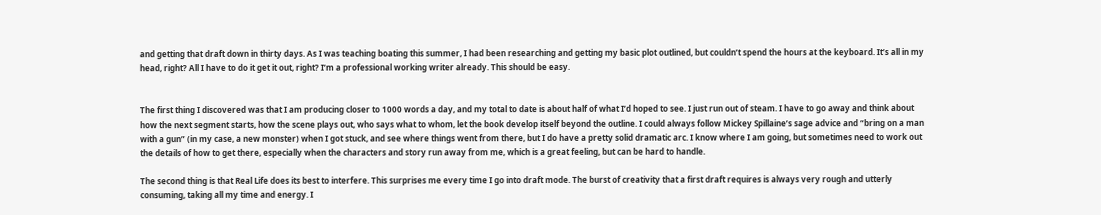and getting that draft down in thirty days. As I was teaching boating this summer, I had been researching and getting my basic plot outlined, but couldn’t spend the hours at the keyboard. It’s all in my head, right? All I have to do it get it out, right? I’m a professional working writer already. This should be easy.


The first thing I discovered was that I am producing closer to 1000 words a day, and my total to date is about half of what I’d hoped to see. I just run out of steam. I have to go away and think about how the next segment starts, how the scene plays out, who says what to whom, let the book develop itself beyond the outline. I could always follow Mickey Spillaine’s sage advice and “bring on a man with a gun” (in my case, a new monster) when I got stuck, and see where things went from there, but I do have a pretty solid dramatic arc. I know where I am going, but sometimes need to work out the details of how to get there, especially when the characters and story run away from me, which is a great feeling, but can be hard to handle.

The second thing is that Real Life does its best to interfere. This surprises me every time I go into draft mode. The burst of creativity that a first draft requires is always very rough and utterly consuming, taking all my time and energy. I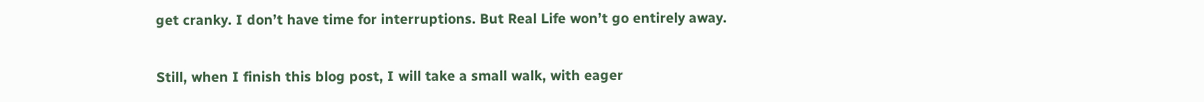get cranky. I don’t have time for interruptions. But Real Life won’t go entirely away.

Still, when I finish this blog post, I will take a small walk, with eager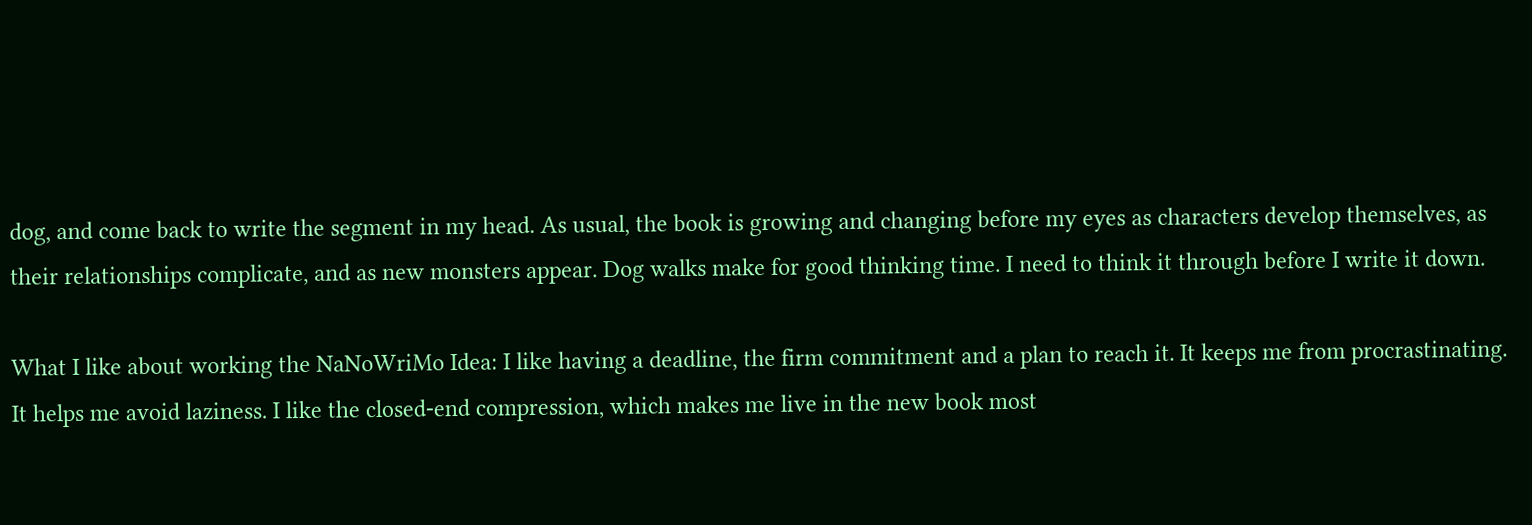dog, and come back to write the segment in my head. As usual, the book is growing and changing before my eyes as characters develop themselves, as their relationships complicate, and as new monsters appear. Dog walks make for good thinking time. I need to think it through before I write it down.

What I like about working the NaNoWriMo Idea: I like having a deadline, the firm commitment and a plan to reach it. It keeps me from procrastinating. It helps me avoid laziness. I like the closed-end compression, which makes me live in the new book most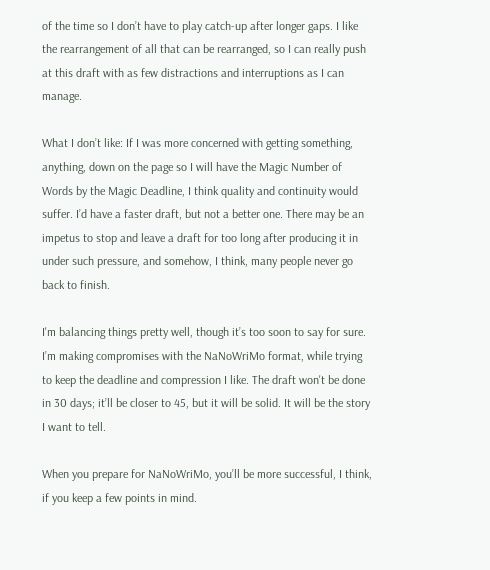of the time so I don’t have to play catch-up after longer gaps. I like the rearrangement of all that can be rearranged, so I can really push at this draft with as few distractions and interruptions as I can manage.

What I don’t like: If I was more concerned with getting something, anything, down on the page so I will have the Magic Number of Words by the Magic Deadline, I think quality and continuity would suffer. I’d have a faster draft, but not a better one. There may be an impetus to stop and leave a draft for too long after producing it in under such pressure, and somehow, I think, many people never go back to finish.

I'm balancing things pretty well, though it’s too soon to say for sure. I’m making compromises with the NaNoWriMo format, while trying to keep the deadline and compression I like. The draft won't be done in 30 days; it’ll be closer to 45, but it will be solid. It will be the story I want to tell.

When you prepare for NaNoWriMo, you’ll be more successful, I think, if you keep a few points in mind.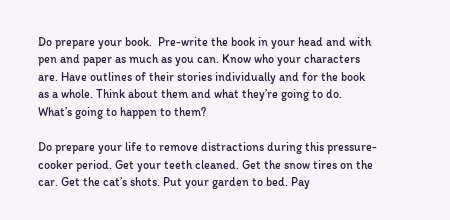Do prepare your book.  Pre-write the book in your head and with pen and paper as much as you can. Know who your characters are. Have outlines of their stories individually and for the book as a whole. Think about them and what they’re going to do. What’s going to happen to them?

Do prepare your life to remove distractions during this pressure-cooker period. Get your teeth cleaned. Get the snow tires on the car. Get the cat’s shots. Put your garden to bed. Pay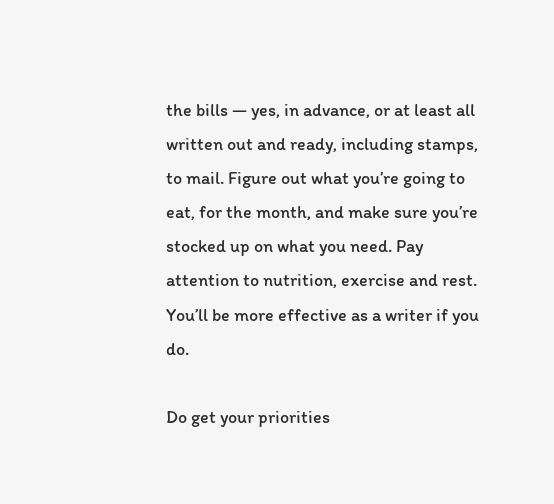the bills — yes, in advance, or at least all written out and ready, including stamps, to mail. Figure out what you’re going to eat, for the month, and make sure you’re stocked up on what you need. Pay attention to nutrition, exercise and rest. You’ll be more effective as a writer if you do.

Do get your priorities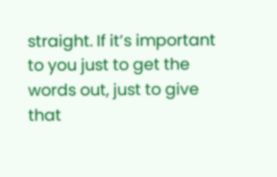straight. If it’s important to you just to get the words out, just to give that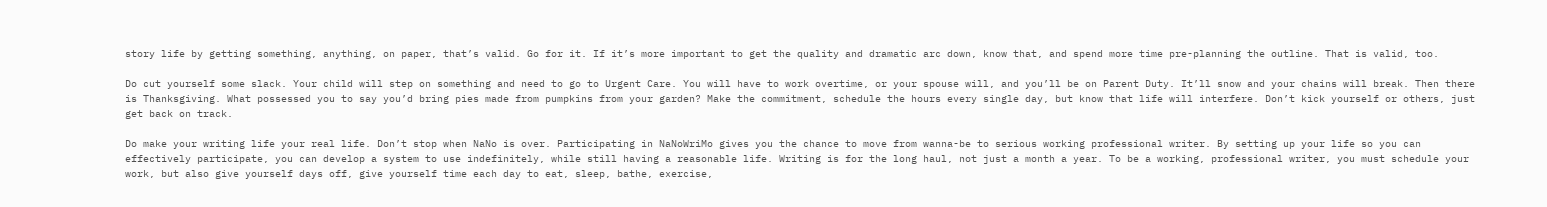story life by getting something, anything, on paper, that’s valid. Go for it. If it’s more important to get the quality and dramatic arc down, know that, and spend more time pre-planning the outline. That is valid, too.

Do cut yourself some slack. Your child will step on something and need to go to Urgent Care. You will have to work overtime, or your spouse will, and you’ll be on Parent Duty. It’ll snow and your chains will break. Then there is Thanksgiving. What possessed you to say you’d bring pies made from pumpkins from your garden? Make the commitment, schedule the hours every single day, but know that life will interfere. Don’t kick yourself or others, just get back on track.

Do make your writing life your real life. Don’t stop when NaNo is over. Participating in NaNoWriMo gives you the chance to move from wanna-be to serious working professional writer. By setting up your life so you can effectively participate, you can develop a system to use indefinitely, while still having a reasonable life. Writing is for the long haul, not just a month a year. To be a working, professional writer, you must schedule your work, but also give yourself days off, give yourself time each day to eat, sleep, bathe, exercise,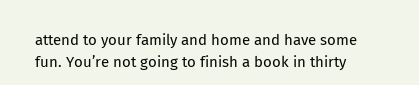attend to your family and home and have some fun. You’re not going to finish a book in thirty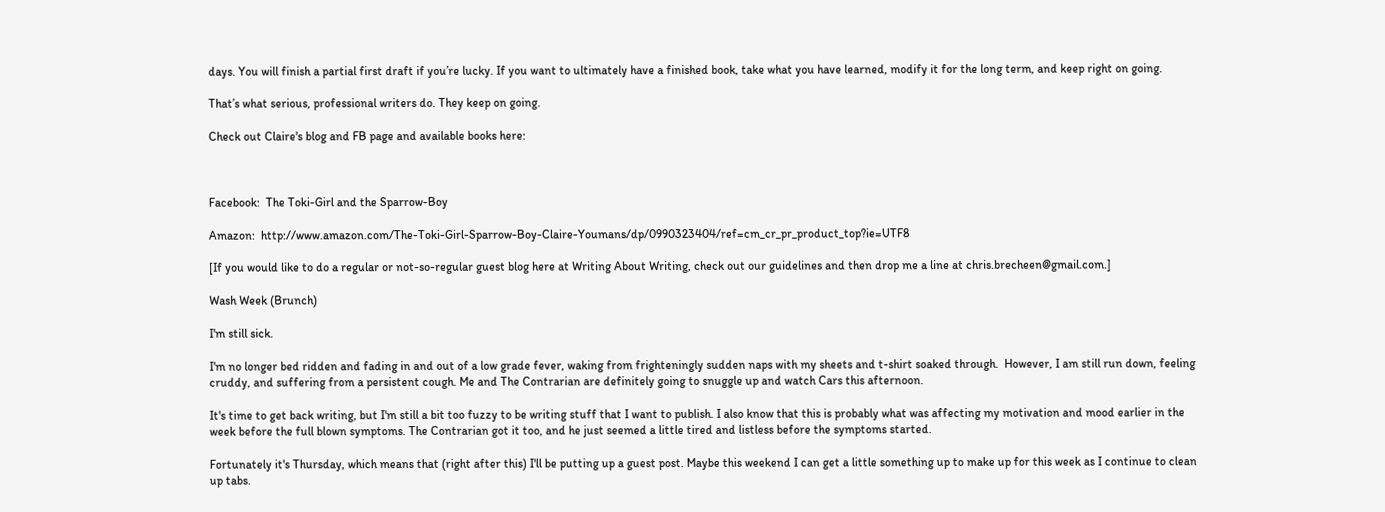days. You will finish a partial first draft if you’re lucky. If you want to ultimately have a finished book, take what you have learned, modify it for the long term, and keep right on going.

That’s what serious, professional writers do. They keep on going.

Check out Claire's blog and FB page and available books here:



Facebook:  The Toki-Girl and the Sparrow-Boy

Amazon:  http://www.amazon.com/The-Toki-Girl-Sparrow-Boy-Claire-Youmans/dp/0990323404/ref=cm_cr_pr_product_top?ie=UTF8

[If you would like to do a regular or not-so-regular guest blog here at Writing About Writing, check out our guidelines and then drop me a line at chris.brecheen@gmail.com.]

Wash Week (Brunch)

I'm still sick.

I'm no longer bed ridden and fading in and out of a low grade fever, waking from frighteningly sudden naps with my sheets and t-shirt soaked through.  However, I am still run down, feeling cruddy, and suffering from a persistent cough. Me and The Contrarian are definitely going to snuggle up and watch Cars this afternoon.

It's time to get back writing, but I'm still a bit too fuzzy to be writing stuff that I want to publish. I also know that this is probably what was affecting my motivation and mood earlier in the week before the full blown symptoms. The Contrarian got it too, and he just seemed a little tired and listless before the symptoms started.

Fortunately it's Thursday, which means that (right after this) I'll be putting up a guest post. Maybe this weekend I can get a little something up to make up for this week as I continue to clean up tabs.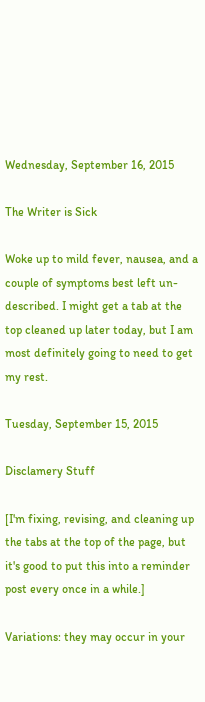Wednesday, September 16, 2015

The Writer is Sick

Woke up to mild fever, nausea, and a couple of symptoms best left un-described. I might get a tab at the top cleaned up later today, but I am most definitely going to need to get my rest.

Tuesday, September 15, 2015

Disclamery Stuff

[I'm fixing, revising, and cleaning up the tabs at the top of the page, but it's good to put this into a reminder post every once in a while.]

Variations: they may occur in your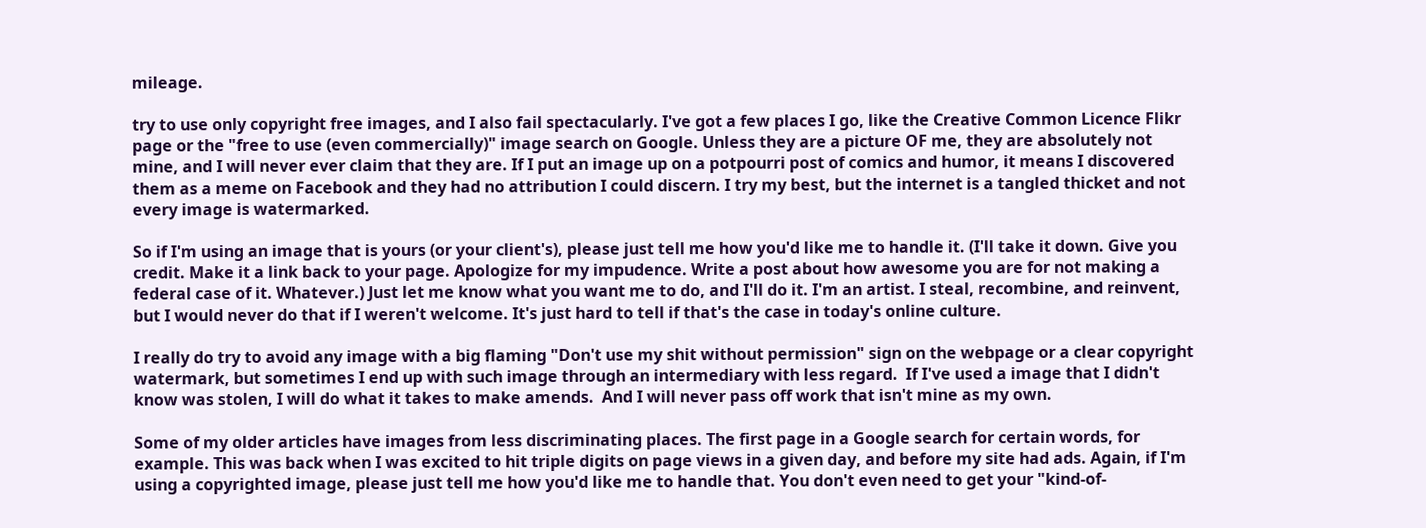mileage.

try to use only copyright free images, and I also fail spectacularly. I've got a few places I go, like the Creative Common Licence Flikr page or the "free to use (even commercially)" image search on Google. Unless they are a picture OF me, they are absolutely not mine, and I will never ever claim that they are. If I put an image up on a potpourri post of comics and humor, it means I discovered them as a meme on Facebook and they had no attribution I could discern. I try my best, but the internet is a tangled thicket and not every image is watermarked.

So if I'm using an image that is yours (or your client's), please just tell me how you'd like me to handle it. (I'll take it down. Give you credit. Make it a link back to your page. Apologize for my impudence. Write a post about how awesome you are for not making a federal case of it. Whatever.) Just let me know what you want me to do, and I'll do it. I'm an artist. I steal, recombine, and reinvent, but I would never do that if I weren't welcome. It's just hard to tell if that's the case in today's online culture.

I really do try to avoid any image with a big flaming "Don't use my shit without permission" sign on the webpage or a clear copyright watermark, but sometimes I end up with such image through an intermediary with less regard.  If I've used a image that I didn't know was stolen, I will do what it takes to make amends.  And I will never pass off work that isn't mine as my own.

Some of my older articles have images from less discriminating places. The first page in a Google search for certain words, for example. This was back when I was excited to hit triple digits on page views in a given day, and before my site had ads. Again, if I'm using a copyrighted image, please just tell me how you'd like me to handle that. You don't even need to get your "kind-of-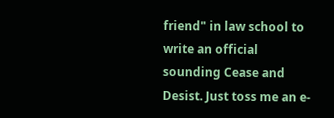friend" in law school to write an official sounding Cease and Desist. Just toss me an e-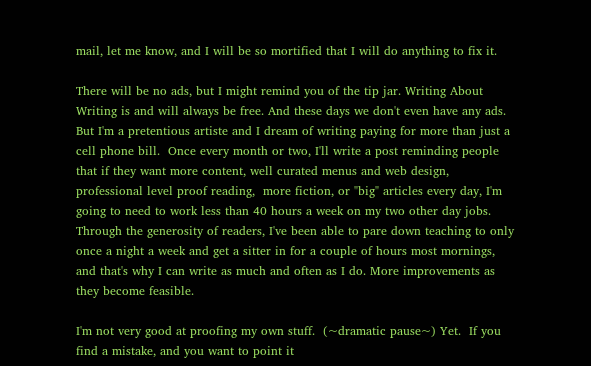mail, let me know, and I will be so mortified that I will do anything to fix it.

There will be no ads, but I might remind you of the tip jar. Writing About Writing is and will always be free. And these days we don't even have any ads. But I'm a pretentious artiste and I dream of writing paying for more than just a cell phone bill.  Once every month or two, I'll write a post reminding people that if they want more content, well curated menus and web design, professional level proof reading,  more fiction, or "big" articles every day, I'm going to need to work less than 40 hours a week on my two other day jobs. Through the generosity of readers, I've been able to pare down teaching to only once a night a week and get a sitter in for a couple of hours most mornings, and that's why I can write as much and often as I do. More improvements as they become feasible.

I'm not very good at proofing my own stuff.  (~dramatic pause~) Yet.  If you find a mistake, and you want to point it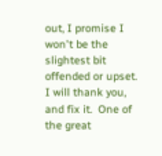out, I promise I won't be the slightest bit offended or upset.  I will thank you, and fix it.  One of the great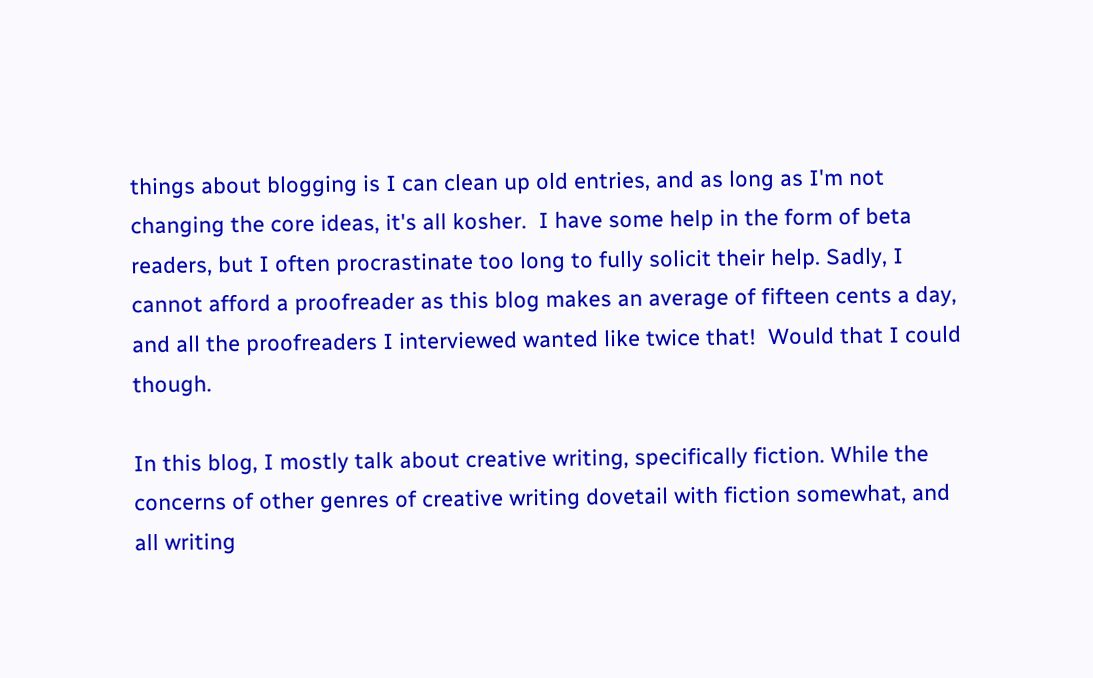things about blogging is I can clean up old entries, and as long as I'm not changing the core ideas, it's all kosher.  I have some help in the form of beta readers, but I often procrastinate too long to fully solicit their help. Sadly, I cannot afford a proofreader as this blog makes an average of fifteen cents a day, and all the proofreaders I interviewed wanted like twice that!  Would that I could though.

In this blog, I mostly talk about creative writing, specifically fiction. While the concerns of other genres of creative writing dovetail with fiction somewhat, and all writing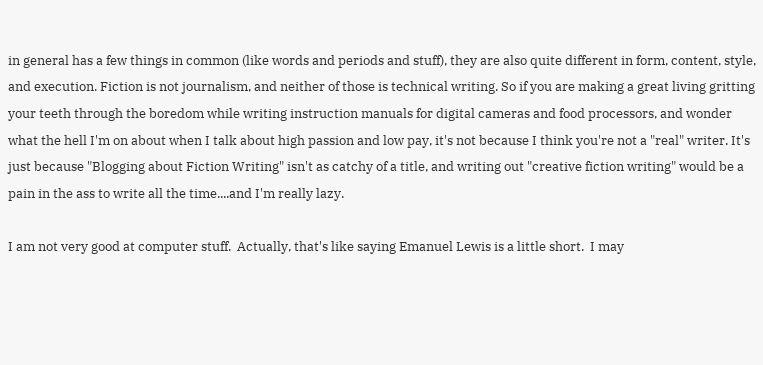in general has a few things in common (like words and periods and stuff), they are also quite different in form, content, style, and execution. Fiction is not journalism, and neither of those is technical writing. So if you are making a great living gritting your teeth through the boredom while writing instruction manuals for digital cameras and food processors, and wonder what the hell I'm on about when I talk about high passion and low pay, it's not because I think you're not a "real" writer. It's just because "Blogging about Fiction Writing" isn't as catchy of a title, and writing out "creative fiction writing" would be a pain in the ass to write all the time....and I'm really lazy.

I am not very good at computer stuff.  Actually, that's like saying Emanuel Lewis is a little short.  I may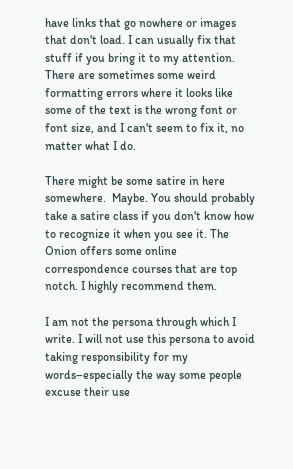have links that go nowhere or images that don't load. I can usually fix that stuff if you bring it to my attention. There are sometimes some weird formatting errors where it looks like some of the text is the wrong font or font size, and I can't seem to fix it, no matter what I do.

There might be some satire in here somewhere.  Maybe. You should probably take a satire class if you don't know how to recognize it when you see it. The Onion offers some online correspondence courses that are top notch. I highly recommend them.

I am not the persona through which I write. I will not use this persona to avoid taking responsibility for my words–especially the way some people excuse their use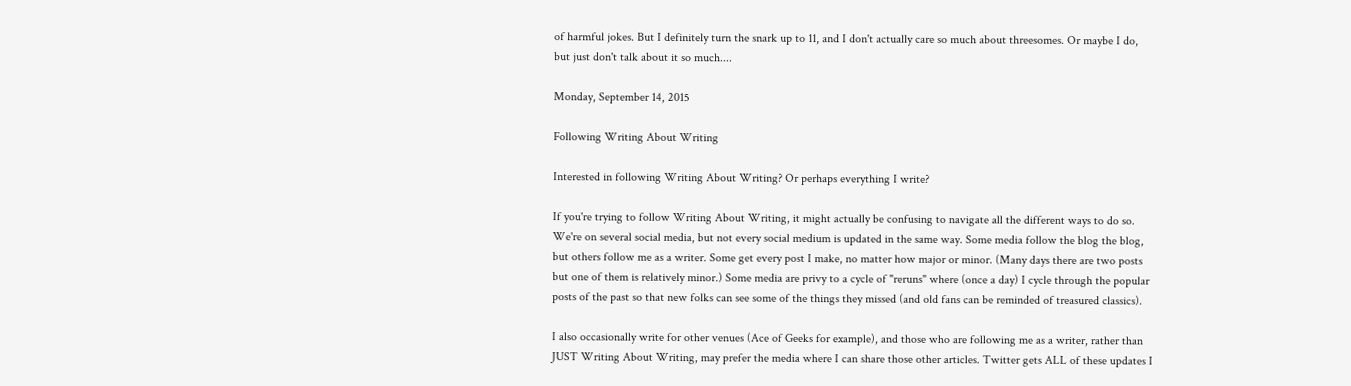of harmful jokes. But I definitely turn the snark up to 11, and I don't actually care so much about threesomes. Or maybe I do, but just don't talk about it so much....

Monday, September 14, 2015

Following Writing About Writing

Interested in following Writing About Writing? Or perhaps everything I write?

If you're trying to follow Writing About Writing, it might actually be confusing to navigate all the different ways to do so. We're on several social media, but not every social medium is updated in the same way. Some media follow the blog the blog, but others follow me as a writer. Some get every post I make, no matter how major or minor. (Many days there are two posts but one of them is relatively minor.) Some media are privy to a cycle of "reruns" where (once a day) I cycle through the popular posts of the past so that new folks can see some of the things they missed (and old fans can be reminded of treasured classics).

I also occasionally write for other venues (Ace of Geeks for example), and those who are following me as a writer, rather than JUST Writing About Writing, may prefer the media where I can share those other articles. Twitter gets ALL of these updates I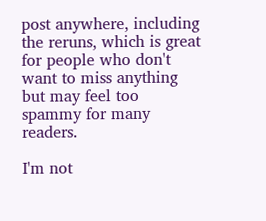post anywhere, including the reruns, which is great for people who don't want to miss anything but may feel too spammy for many readers.

I'm not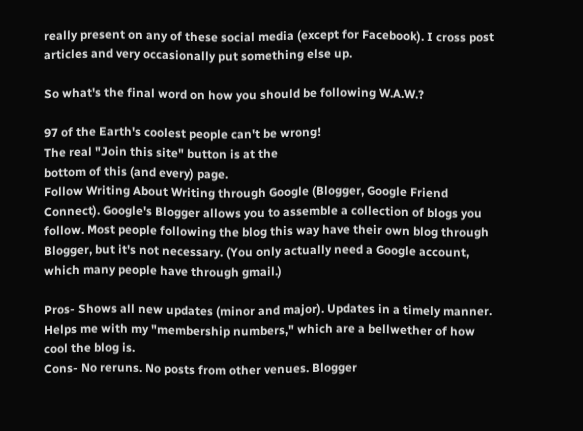really present on any of these social media (except for Facebook). I cross post articles and very occasionally put something else up.

So what's the final word on how you should be following W.A.W.?

97 of the Earth's coolest people can't be wrong!
The real "Join this site" button is at the
bottom of this (and every) page.
Follow Writing About Writing through Google (Blogger, Google Friend Connect). Google's Blogger allows you to assemble a collection of blogs you follow. Most people following the blog this way have their own blog through Blogger, but it's not necessary. (You only actually need a Google account, which many people have through gmail.)

Pros- Shows all new updates (minor and major). Updates in a timely manner. Helps me with my "membership numbers," which are a bellwether of how cool the blog is.
Cons- No reruns. No posts from other venues. Blogger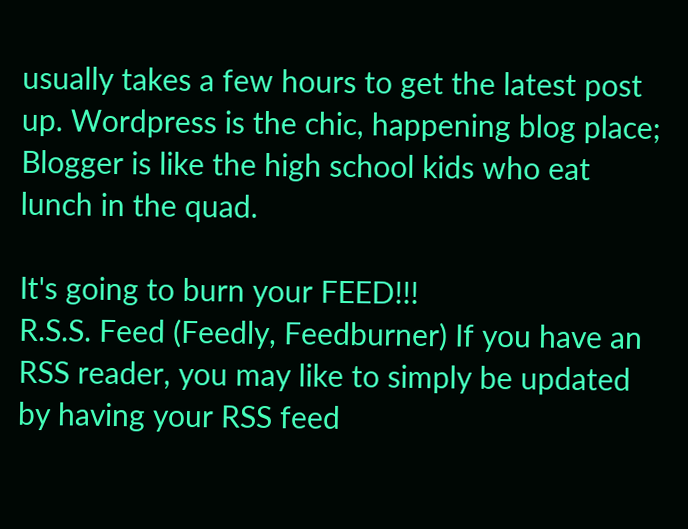usually takes a few hours to get the latest post up. Wordpress is the chic, happening blog place; Blogger is like the high school kids who eat lunch in the quad.

It's going to burn your FEED!!!
R.S.S. Feed (Feedly, Feedburner) If you have an RSS reader, you may like to simply be updated by having your RSS feed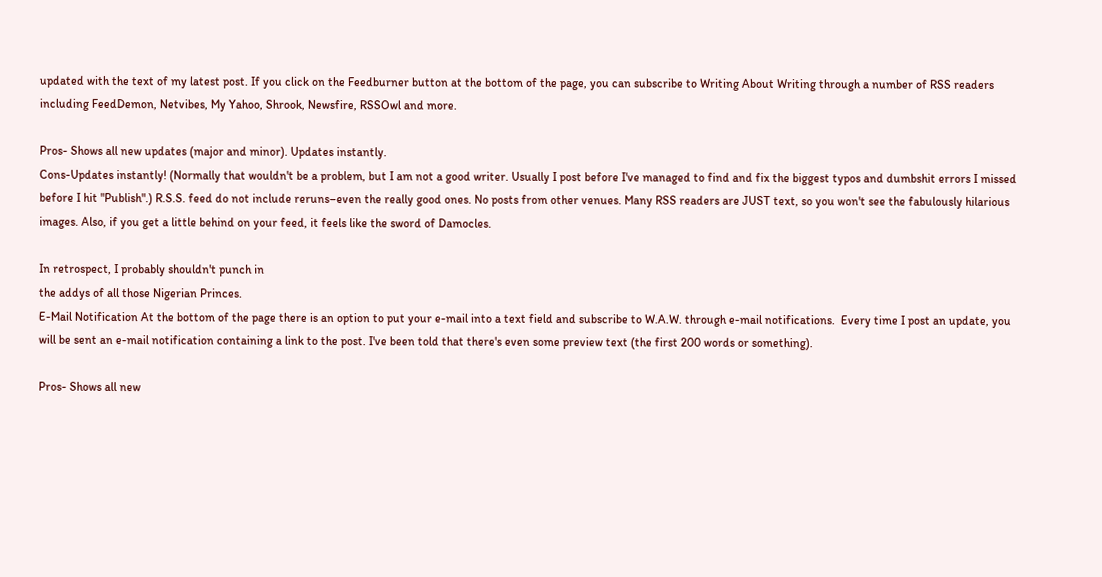updated with the text of my latest post. If you click on the Feedburner button at the bottom of the page, you can subscribe to Writing About Writing through a number of RSS readers including FeedDemon, Netvibes, My Yahoo, Shrook, Newsfire, RSSOwl and more.

Pros- Shows all new updates (major and minor). Updates instantly.
Cons-Updates instantly! (Normally that wouldn't be a problem, but I am not a good writer. Usually I post before I've managed to find and fix the biggest typos and dumbshit errors I missed before I hit "Publish".) R.S.S. feed do not include reruns–even the really good ones. No posts from other venues. Many RSS readers are JUST text, so you won't see the fabulously hilarious images. Also, if you get a little behind on your feed, it feels like the sword of Damocles.

In retrospect, I probably shouldn't punch in
the addys of all those Nigerian Princes.
E-Mail Notification At the bottom of the page there is an option to put your e-mail into a text field and subscribe to W.A.W. through e-mail notifications.  Every time I post an update, you will be sent an e-mail notification containing a link to the post. I've been told that there's even some preview text (the first 200 words or something).

Pros- Shows all new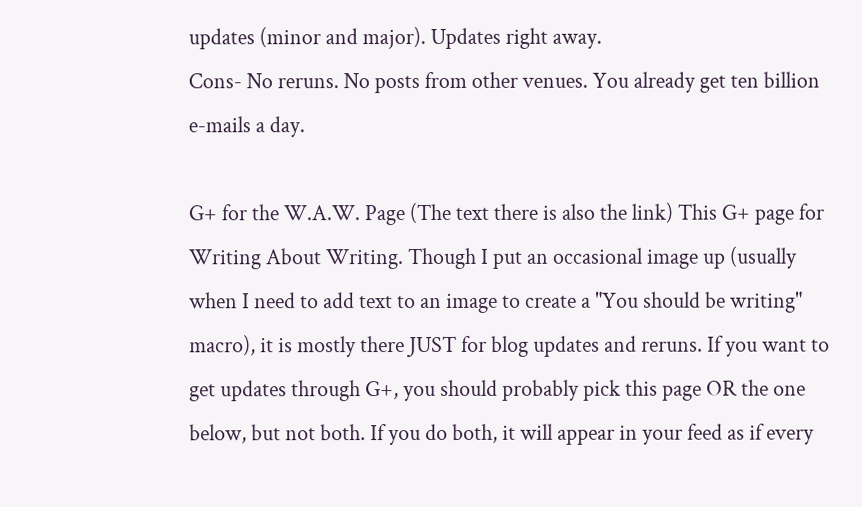updates (minor and major). Updates right away.
Cons- No reruns. No posts from other venues. You already get ten billion e-mails a day.

G+ for the W.A.W. Page (The text there is also the link) This G+ page for Writing About Writing. Though I put an occasional image up (usually when I need to add text to an image to create a "You should be writing" macro), it is mostly there JUST for blog updates and reruns. If you want to get updates through G+, you should probably pick this page OR the one below, but not both. If you do both, it will appear in your feed as if every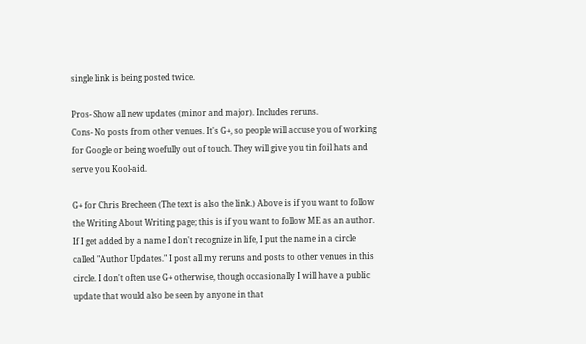single link is being posted twice.

Pros- Show all new updates (minor and major). Includes reruns.
Cons- No posts from other venues. It's G+, so people will accuse you of working for Google or being woefully out of touch. They will give you tin foil hats and serve you Kool-aid.

G+ for Chris Brecheen (The text is also the link.) Above is if you want to follow the Writing About Writing page; this is if you want to follow ME as an author. If I get added by a name I don't recognize in life, I put the name in a circle called "Author Updates." I post all my reruns and posts to other venues in this circle. I don't often use G+ otherwise, though occasionally I will have a public update that would also be seen by anyone in that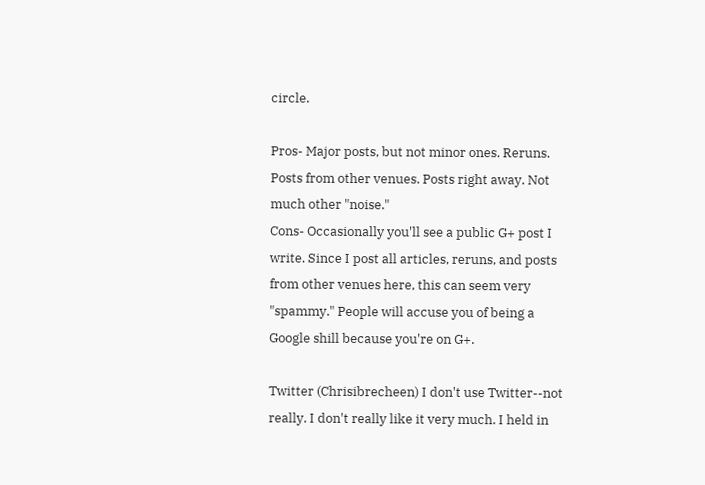circle.

Pros- Major posts, but not minor ones. Reruns. Posts from other venues. Posts right away. Not much other "noise."
Cons- Occasionally you'll see a public G+ post I write. Since I post all articles, reruns, and posts from other venues here, this can seem very "spammy." People will accuse you of being a Google shill because you're on G+.

Twitter (Chrisibrecheen) I don't use Twitter--not really. I don't really like it very much. I held in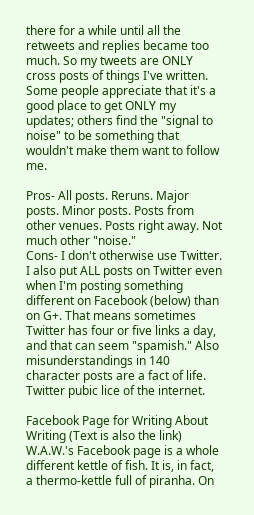there for a while until all the retweets and replies became too much. So my tweets are ONLY cross posts of things I've written. Some people appreciate that it's a good place to get ONLY my updates; others find the "signal to noise" to be something that wouldn't make them want to follow me.

Pros- All posts. Reruns. Major posts. Minor posts. Posts from other venues. Posts right away. Not much other "noise."
Cons- I don't otherwise use Twitter. I also put ALL posts on Twitter even when I'm posting something different on Facebook (below) than on G+. That means sometimes Twitter has four or five links a day, and that can seem "spamish." Also misunderstandings in 140 character posts are a fact of life. Twitter pubic lice of the internet.

Facebook Page for Writing About Writing (Text is also the link) W.A.W.'s Facebook page is a whole different kettle of fish. It is, in fact, a thermo-kettle full of piranha. On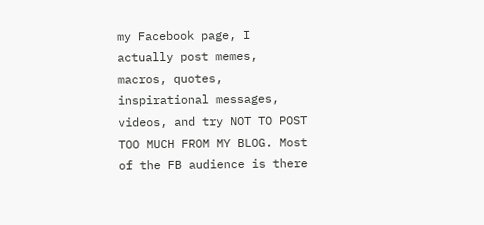my Facebook page, I actually post memes, macros, quotes, inspirational messages, videos, and try NOT TO POST TOO MUCH FROM MY BLOG. Most of the FB audience is there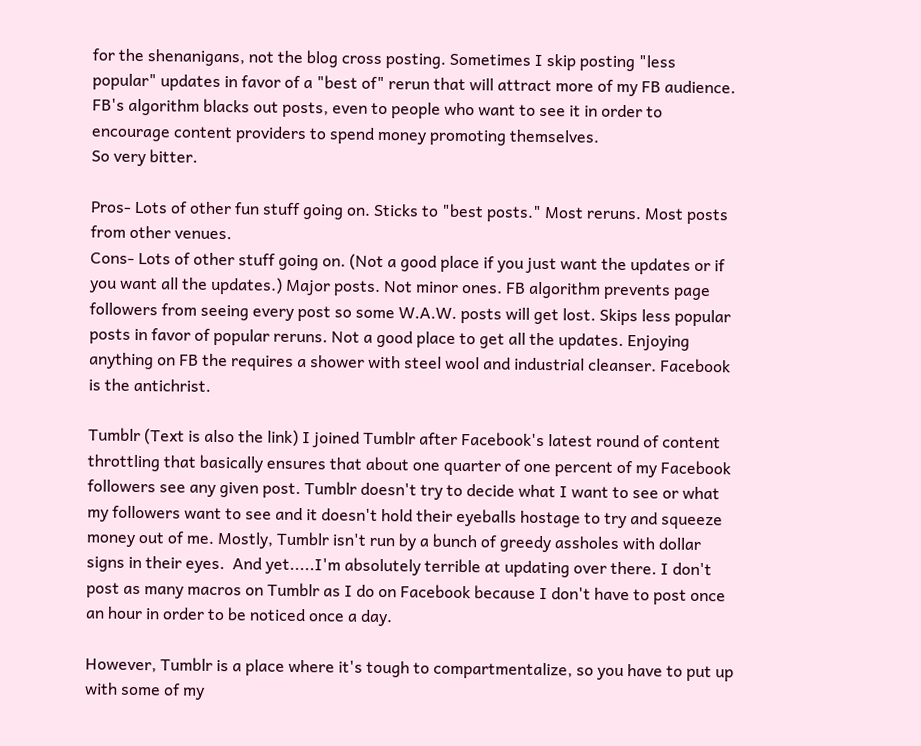for the shenanigans, not the blog cross posting. Sometimes I skip posting "less popular" updates in favor of a "best of" rerun that will attract more of my FB audience. FB's algorithm blacks out posts, even to people who want to see it in order to encourage content providers to spend money promoting themselves.
So very bitter.

Pros- Lots of other fun stuff going on. Sticks to "best posts." Most reruns. Most posts from other venues.
Cons- Lots of other stuff going on. (Not a good place if you just want the updates or if you want all the updates.) Major posts. Not minor ones. FB algorithm prevents page followers from seeing every post so some W.A.W. posts will get lost. Skips less popular posts in favor of popular reruns. Not a good place to get all the updates. Enjoying anything on FB the requires a shower with steel wool and industrial cleanser. Facebook is the antichrist.

Tumblr (Text is also the link) I joined Tumblr after Facebook's latest round of content throttling that basically ensures that about one quarter of one percent of my Facebook followers see any given post. Tumblr doesn't try to decide what I want to see or what my followers want to see and it doesn't hold their eyeballs hostage to try and squeeze money out of me. Mostly, Tumblr isn't run by a bunch of greedy assholes with dollar signs in their eyes.  And yet.....I'm absolutely terrible at updating over there. I don't post as many macros on Tumblr as I do on Facebook because I don't have to post once an hour in order to be noticed once a day.

However, Tumblr is a place where it's tough to compartmentalize, so you have to put up with some of my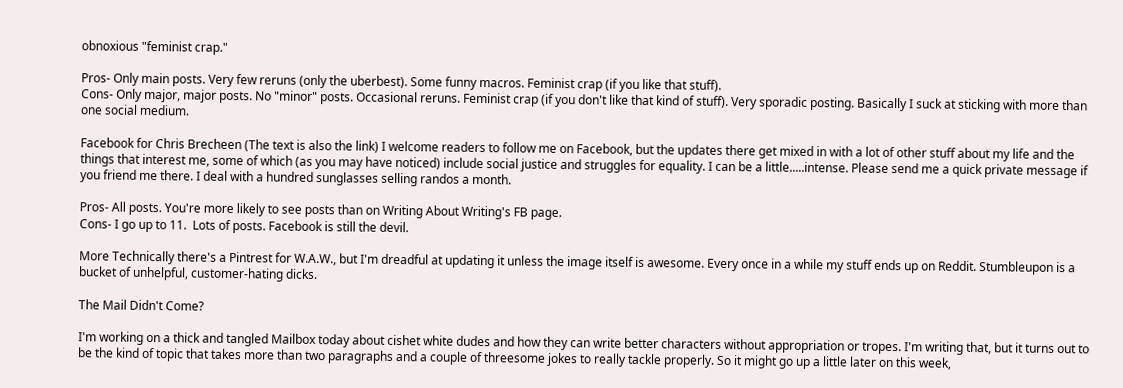obnoxious "feminist crap."

Pros- Only main posts. Very few reruns (only the uberbest). Some funny macros. Feminist crap (if you like that stuff).
Cons- Only major, major posts. No "minor" posts. Occasional reruns. Feminist crap (if you don't like that kind of stuff). Very sporadic posting. Basically I suck at sticking with more than one social medium.

Facebook for Chris Brecheen (The text is also the link) I welcome readers to follow me on Facebook, but the updates there get mixed in with a lot of other stuff about my life and the things that interest me, some of which (as you may have noticed) include social justice and struggles for equality. I can be a little.....intense. Please send me a quick private message if you friend me there. I deal with a hundred sunglasses selling randos a month.

Pros- All posts. You're more likely to see posts than on Writing About Writing's FB page.
Cons- I go up to 11.  Lots of posts. Facebook is still the devil.

More Technically there's a Pintrest for W.A.W., but I'm dreadful at updating it unless the image itself is awesome. Every once in a while my stuff ends up on Reddit. Stumbleupon is a bucket of unhelpful, customer-hating dicks.

The Mail Didn't Come?

I'm working on a thick and tangled Mailbox today about cishet white dudes and how they can write better characters without appropriation or tropes. I'm writing that, but it turns out to be the kind of topic that takes more than two paragraphs and a couple of threesome jokes to really tackle properly. So it might go up a little later on this week,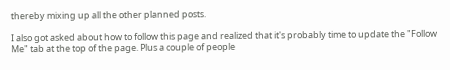thereby mixing up all the other planned posts.

I also got asked about how to follow this page and realized that it's probably time to update the "Follow Me" tab at the top of the page. Plus a couple of people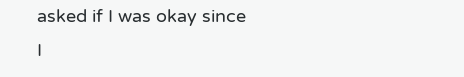asked if I was okay since I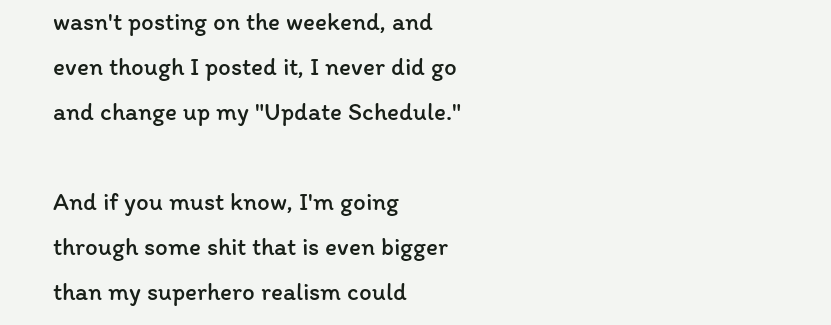wasn't posting on the weekend, and even though I posted it, I never did go and change up my "Update Schedule."

And if you must know, I'm going through some shit that is even bigger than my superhero realism could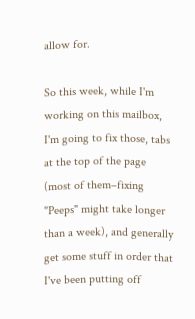allow for.

So this week, while I'm working on this mailbox, I'm going to fix those, tabs at the top of the page (most of them–fixing "Peeps" might take longer than a week), and generally get some stuff in order that I've been putting off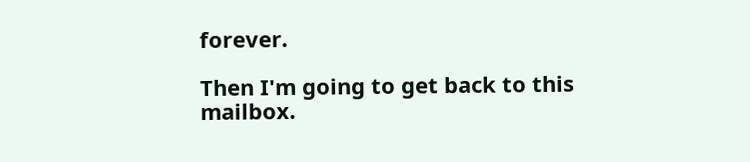forever.

Then I'm going to get back to this mailbox.